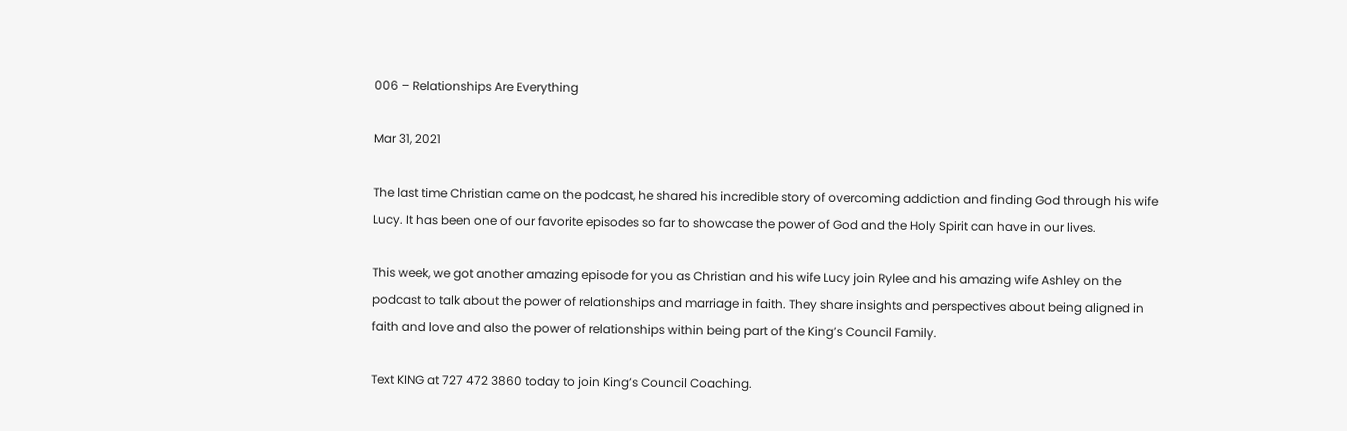006 – Relationships Are Everything

Mar 31, 2021

The last time Christian came on the podcast, he shared his incredible story of overcoming addiction and finding God through his wife Lucy. It has been one of our favorite episodes so far to showcase the power of God and the Holy Spirit can have in our lives.

This week, we got another amazing episode for you as Christian and his wife Lucy join Rylee and his amazing wife Ashley on the podcast to talk about the power of relationships and marriage in faith. They share insights and perspectives about being aligned in faith and love and also the power of relationships within being part of the King’s Council Family.

Text KING at 727 472 3860 today to join King’s Council Coaching.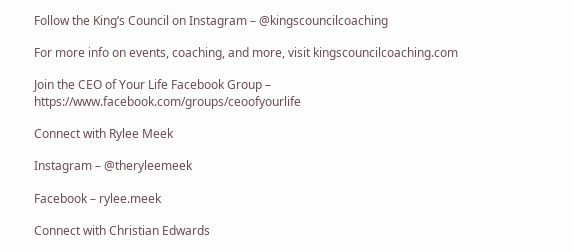Follow the King’s Council on Instagram – @kingscouncilcoaching

For more info on events, coaching, and more, visit kingscouncilcoaching.com

Join the CEO of Your Life Facebook Group – https://www.facebook.com/groups/ceoofyourlife

Connect with Rylee Meek

Instagram – @theryleemeek

Facebook – rylee.meek

Connect with Christian Edwards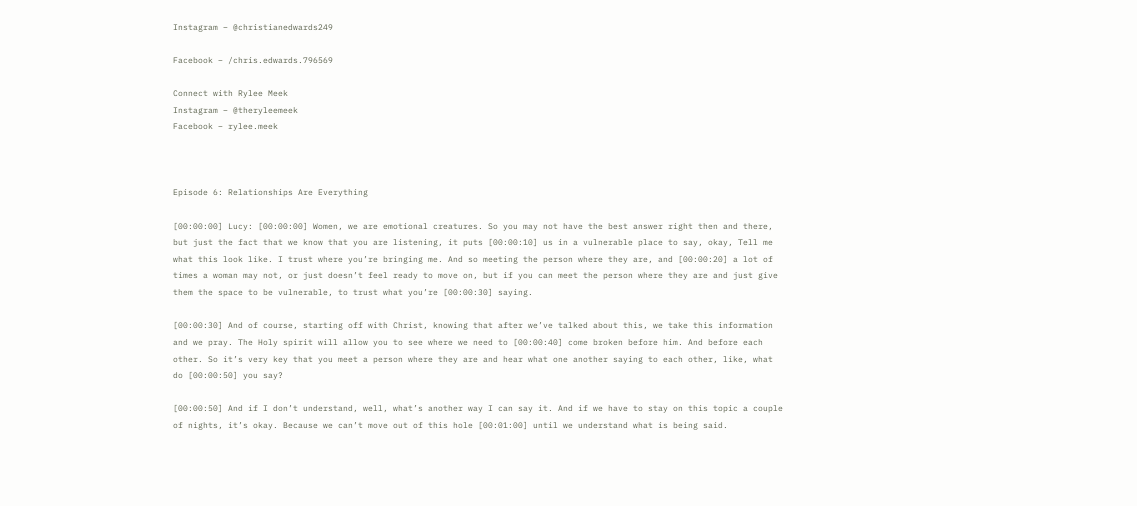Instagram – @christianedwards249

Facebook – /chris.edwards.796569

Connect with Rylee Meek
Instagram – @theryleemeek
Facebook – rylee.meek



Episode 6: Relationships Are Everything

[00:00:00] Lucy: [00:00:00] Women, we are emotional creatures. So you may not have the best answer right then and there, but just the fact that we know that you are listening, it puts [00:00:10] us in a vulnerable place to say, okay, Tell me what this look like. I trust where you’re bringing me. And so meeting the person where they are, and [00:00:20] a lot of times a woman may not, or just doesn’t feel ready to move on, but if you can meet the person where they are and just give them the space to be vulnerable, to trust what you’re [00:00:30] saying.

[00:00:30] And of course, starting off with Christ, knowing that after we’ve talked about this, we take this information and we pray. The Holy spirit will allow you to see where we need to [00:00:40] come broken before him. And before each other. So it’s very key that you meet a person where they are and hear what one another saying to each other, like, what do [00:00:50] you say?

[00:00:50] And if I don’t understand, well, what’s another way I can say it. And if we have to stay on this topic a couple of nights, it’s okay. Because we can’t move out of this hole [00:01:00] until we understand what is being said.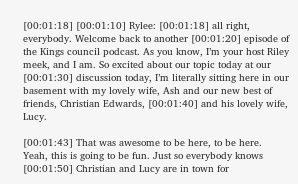[00:01:18] [00:01:10] Rylee: [00:01:18] all right, everybody. Welcome back to another [00:01:20] episode of the Kings council podcast. As you know, I’m your host Riley meek, and I am. So excited about our topic today at our [00:01:30] discussion today, I’m literally sitting here in our basement with my lovely wife, Ash and our new best of friends, Christian Edwards, [00:01:40] and his lovely wife, Lucy.

[00:01:43] That was awesome to be here, to be here. Yeah, this is going to be fun. Just so everybody knows [00:01:50] Christian and Lucy are in town for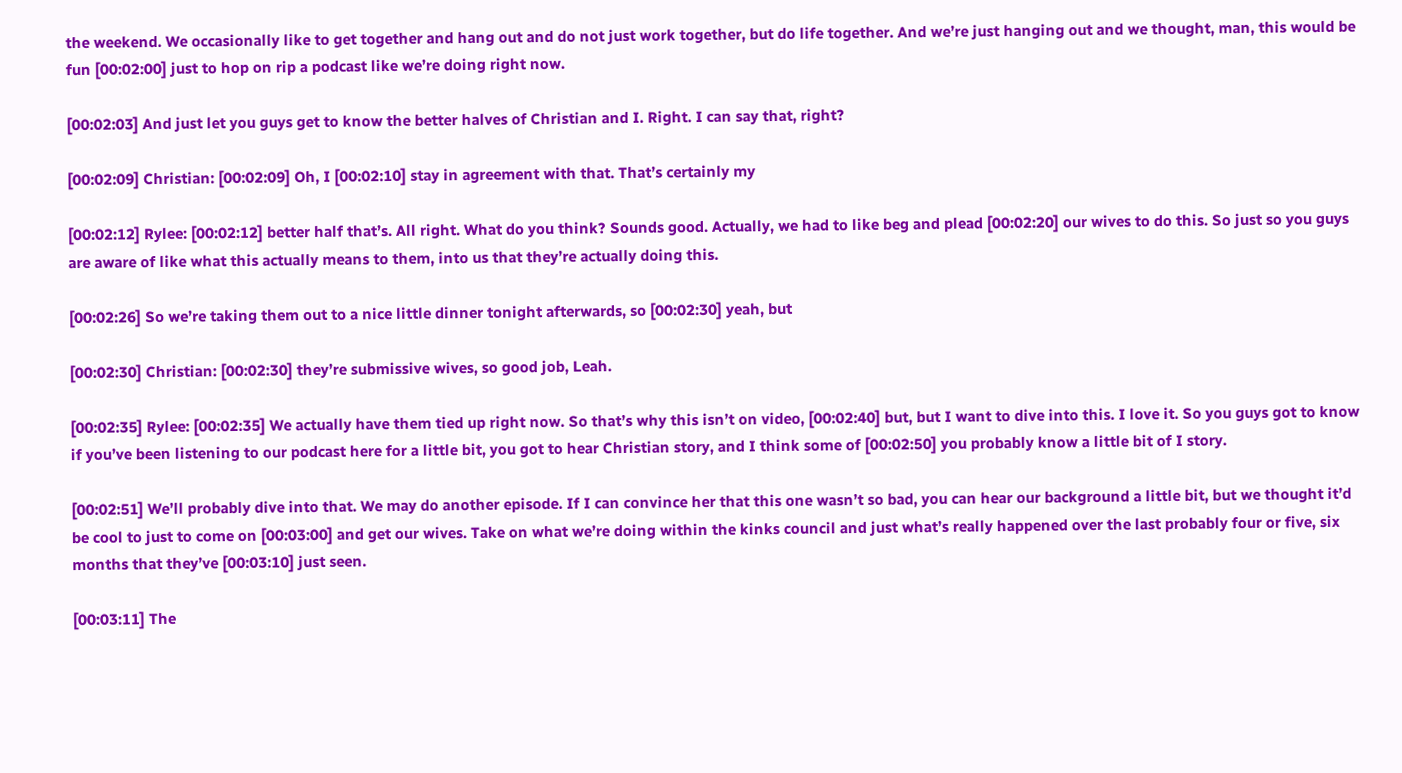the weekend. We occasionally like to get together and hang out and do not just work together, but do life together. And we’re just hanging out and we thought, man, this would be fun [00:02:00] just to hop on rip a podcast like we’re doing right now.

[00:02:03] And just let you guys get to know the better halves of Christian and I. Right. I can say that, right?

[00:02:09] Christian: [00:02:09] Oh, I [00:02:10] stay in agreement with that. That’s certainly my

[00:02:12] Rylee: [00:02:12] better half that’s. All right. What do you think? Sounds good. Actually, we had to like beg and plead [00:02:20] our wives to do this. So just so you guys are aware of like what this actually means to them, into us that they’re actually doing this.

[00:02:26] So we’re taking them out to a nice little dinner tonight afterwards, so [00:02:30] yeah, but

[00:02:30] Christian: [00:02:30] they’re submissive wives, so good job, Leah.

[00:02:35] Rylee: [00:02:35] We actually have them tied up right now. So that’s why this isn’t on video, [00:02:40] but, but I want to dive into this. I love it. So you guys got to know if you’ve been listening to our podcast here for a little bit, you got to hear Christian story, and I think some of [00:02:50] you probably know a little bit of I story.

[00:02:51] We’ll probably dive into that. We may do another episode. If I can convince her that this one wasn’t so bad, you can hear our background a little bit, but we thought it’d be cool to just to come on [00:03:00] and get our wives. Take on what we’re doing within the kinks council and just what’s really happened over the last probably four or five, six months that they’ve [00:03:10] just seen.

[00:03:11] The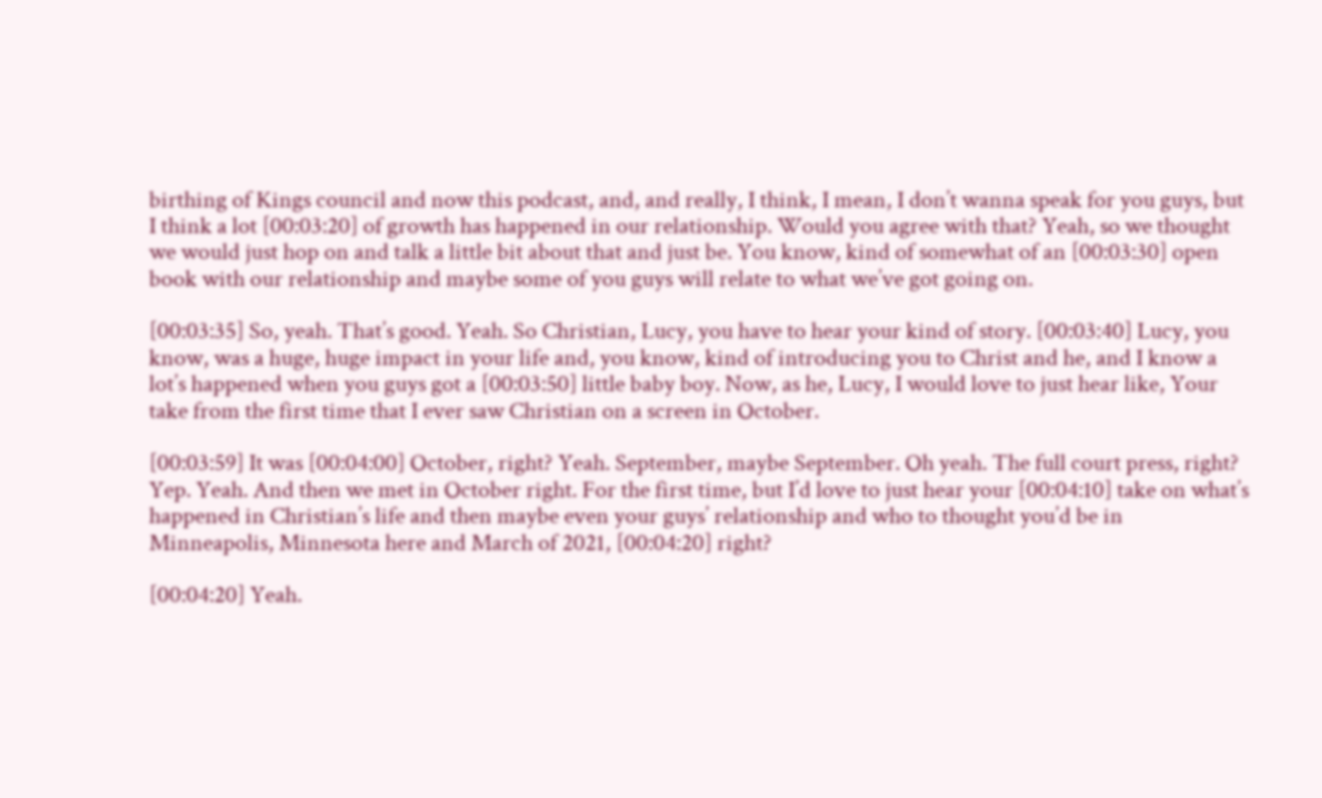birthing of Kings council and now this podcast, and, and really, I think, I mean, I don’t wanna speak for you guys, but I think a lot [00:03:20] of growth has happened in our relationship. Would you agree with that? Yeah, so we thought we would just hop on and talk a little bit about that and just be. You know, kind of somewhat of an [00:03:30] open book with our relationship and maybe some of you guys will relate to what we’ve got going on.

[00:03:35] So, yeah. That’s good. Yeah. So Christian, Lucy, you have to hear your kind of story. [00:03:40] Lucy, you know, was a huge, huge impact in your life and, you know, kind of introducing you to Christ and he, and I know a lot’s happened when you guys got a [00:03:50] little baby boy. Now, as he, Lucy, I would love to just hear like, Your take from the first time that I ever saw Christian on a screen in October.

[00:03:59] It was [00:04:00] October, right? Yeah. September, maybe September. Oh yeah. The full court press, right? Yep. Yeah. And then we met in October right. For the first time, but I’d love to just hear your [00:04:10] take on what’s happened in Christian’s life and then maybe even your guys’ relationship and who to thought you’d be in Minneapolis, Minnesota here and March of 2021, [00:04:20] right?

[00:04:20] Yeah.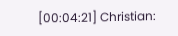[00:04:21] Christian: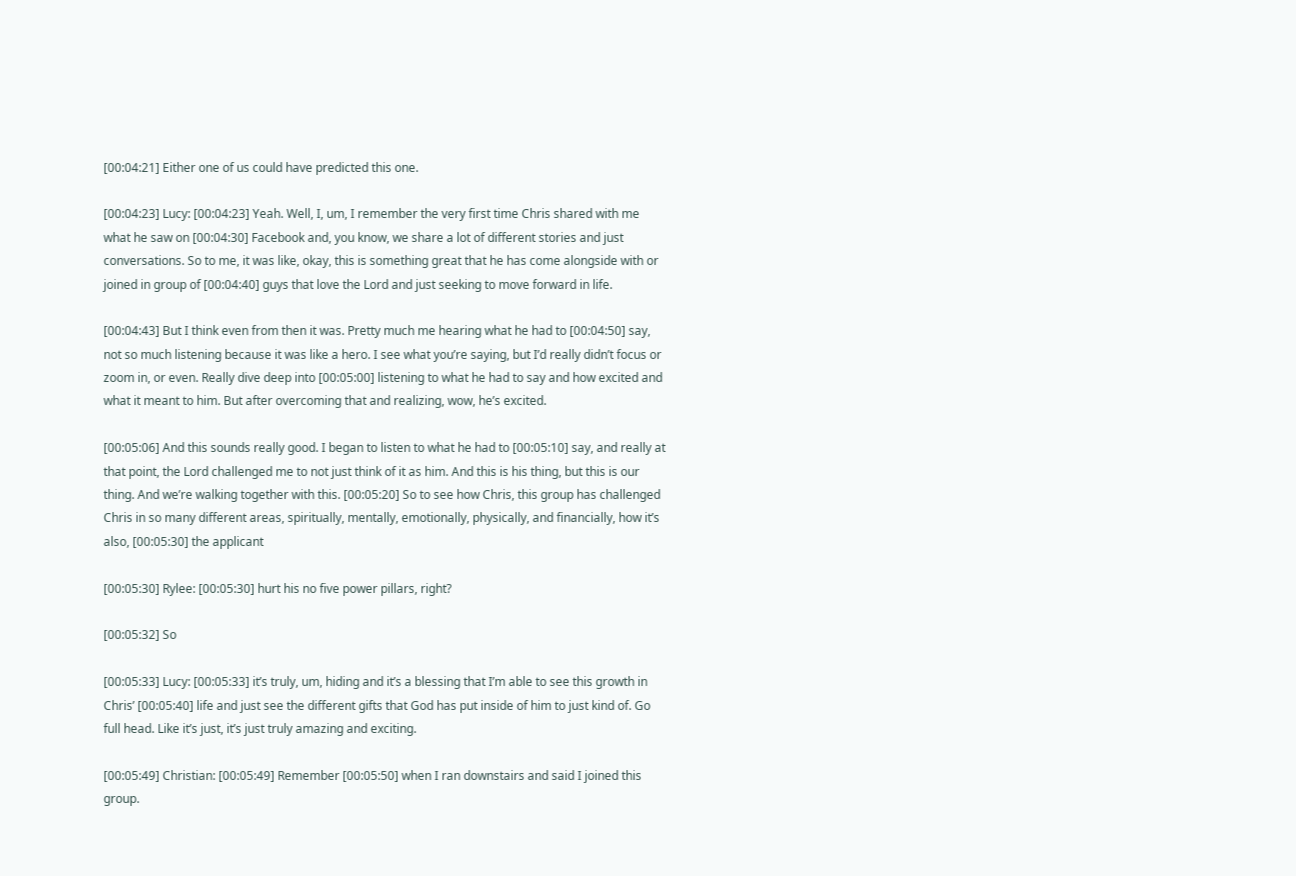[00:04:21] Either one of us could have predicted this one.

[00:04:23] Lucy: [00:04:23] Yeah. Well, I, um, I remember the very first time Chris shared with me what he saw on [00:04:30] Facebook and, you know, we share a lot of different stories and just conversations. So to me, it was like, okay, this is something great that he has come alongside with or joined in group of [00:04:40] guys that love the Lord and just seeking to move forward in life.

[00:04:43] But I think even from then it was. Pretty much me hearing what he had to [00:04:50] say, not so much listening because it was like a hero. I see what you’re saying, but I’d really didn’t focus or zoom in, or even. Really dive deep into [00:05:00] listening to what he had to say and how excited and what it meant to him. But after overcoming that and realizing, wow, he’s excited.

[00:05:06] And this sounds really good. I began to listen to what he had to [00:05:10] say, and really at that point, the Lord challenged me to not just think of it as him. And this is his thing, but this is our thing. And we’re walking together with this. [00:05:20] So to see how Chris, this group has challenged Chris in so many different areas, spiritually, mentally, emotionally, physically, and financially, how it’s also, [00:05:30] the applicant

[00:05:30] Rylee: [00:05:30] hurt his no five power pillars, right?

[00:05:32] So

[00:05:33] Lucy: [00:05:33] it’s truly, um, hiding and it’s a blessing that I’m able to see this growth in Chris’ [00:05:40] life and just see the different gifts that God has put inside of him to just kind of. Go full head. Like it’s just, it’s just truly amazing and exciting.

[00:05:49] Christian: [00:05:49] Remember [00:05:50] when I ran downstairs and said I joined this group.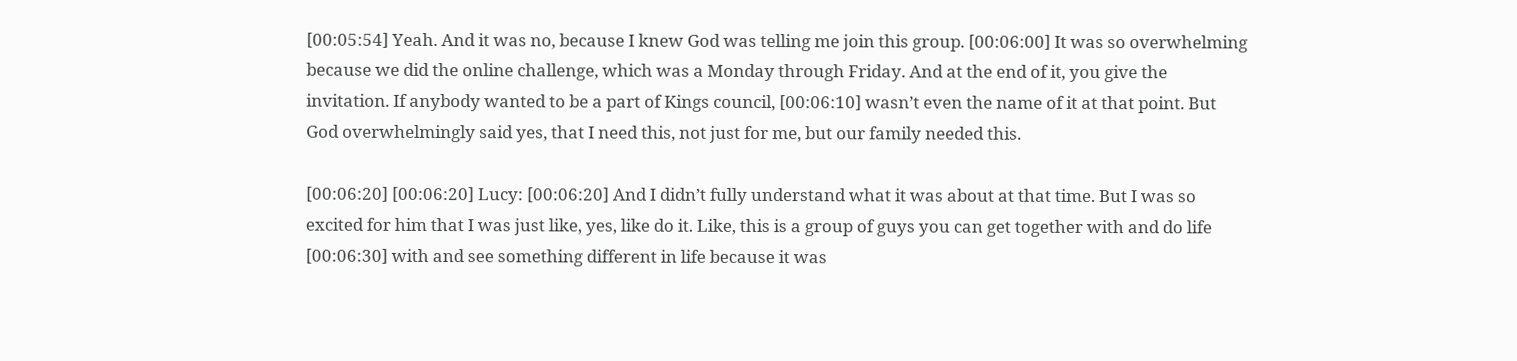[00:05:54] Yeah. And it was no, because I knew God was telling me join this group. [00:06:00] It was so overwhelming because we did the online challenge, which was a Monday through Friday. And at the end of it, you give the invitation. If anybody wanted to be a part of Kings council, [00:06:10] wasn’t even the name of it at that point. But God overwhelmingly said yes, that I need this, not just for me, but our family needed this.

[00:06:20] [00:06:20] Lucy: [00:06:20] And I didn’t fully understand what it was about at that time. But I was so excited for him that I was just like, yes, like do it. Like, this is a group of guys you can get together with and do life [00:06:30] with and see something different in life because it was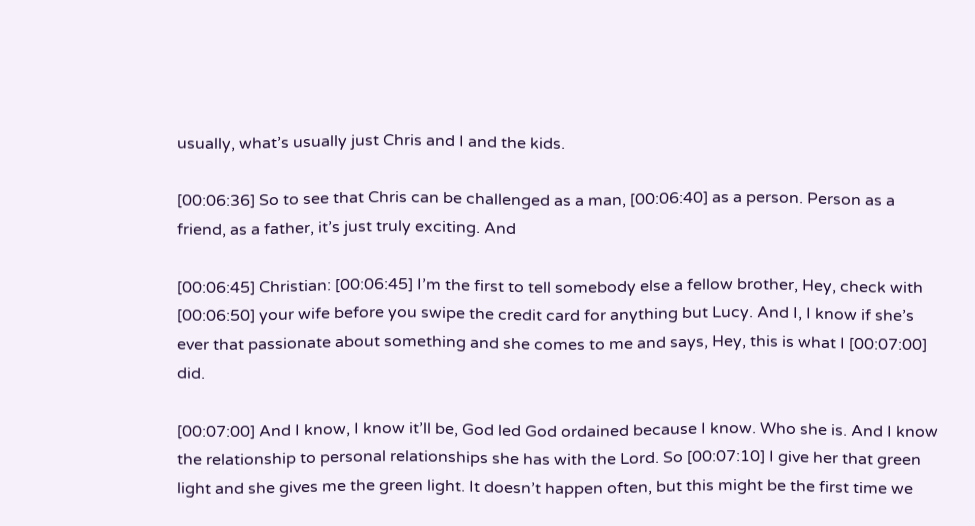usually, what’s usually just Chris and I and the kids.

[00:06:36] So to see that Chris can be challenged as a man, [00:06:40] as a person. Person as a friend, as a father, it’s just truly exciting. And

[00:06:45] Christian: [00:06:45] I’m the first to tell somebody else a fellow brother, Hey, check with [00:06:50] your wife before you swipe the credit card for anything but Lucy. And I, I know if she’s ever that passionate about something and she comes to me and says, Hey, this is what I [00:07:00] did.

[00:07:00] And I know, I know it’ll be, God led God ordained because I know. Who she is. And I know the relationship to personal relationships she has with the Lord. So [00:07:10] I give her that green light and she gives me the green light. It doesn’t happen often, but this might be the first time we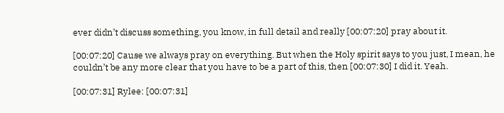ever didn’t discuss something, you know, in full detail and really [00:07:20] pray about it.

[00:07:20] Cause we always pray on everything. But when the Holy spirit says to you just, I mean, he couldn’t be any more clear that you have to be a part of this, then [00:07:30] I did it. Yeah.

[00:07:31] Rylee: [00:07:31]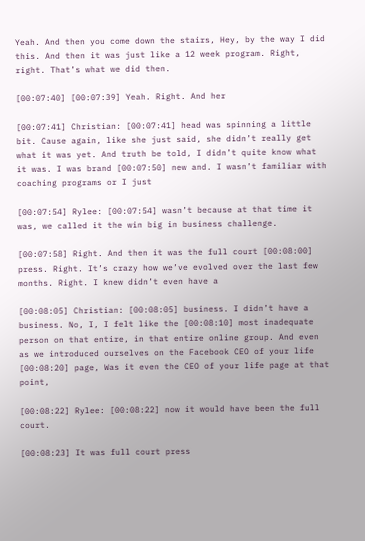Yeah. And then you come down the stairs, Hey, by the way I did this. And then it was just like a 12 week program. Right, right. That’s what we did then.

[00:07:40] [00:07:39] Yeah. Right. And her

[00:07:41] Christian: [00:07:41] head was spinning a little bit. Cause again, like she just said, she didn’t really get what it was yet. And truth be told, I didn’t quite know what it was. I was brand [00:07:50] new and. I wasn’t familiar with coaching programs or I just

[00:07:54] Rylee: [00:07:54] wasn’t because at that time it was, we called it the win big in business challenge.

[00:07:58] Right. And then it was the full court [00:08:00] press. Right. It’s crazy how we’ve evolved over the last few months. Right. I knew didn’t even have a

[00:08:05] Christian: [00:08:05] business. I didn’t have a business. No, I, I felt like the [00:08:10] most inadequate person on that entire, in that entire online group. And even as we introduced ourselves on the Facebook CEO of your life [00:08:20] page, Was it even the CEO of your life page at that point,

[00:08:22] Rylee: [00:08:22] now it would have been the full court.

[00:08:23] It was full court press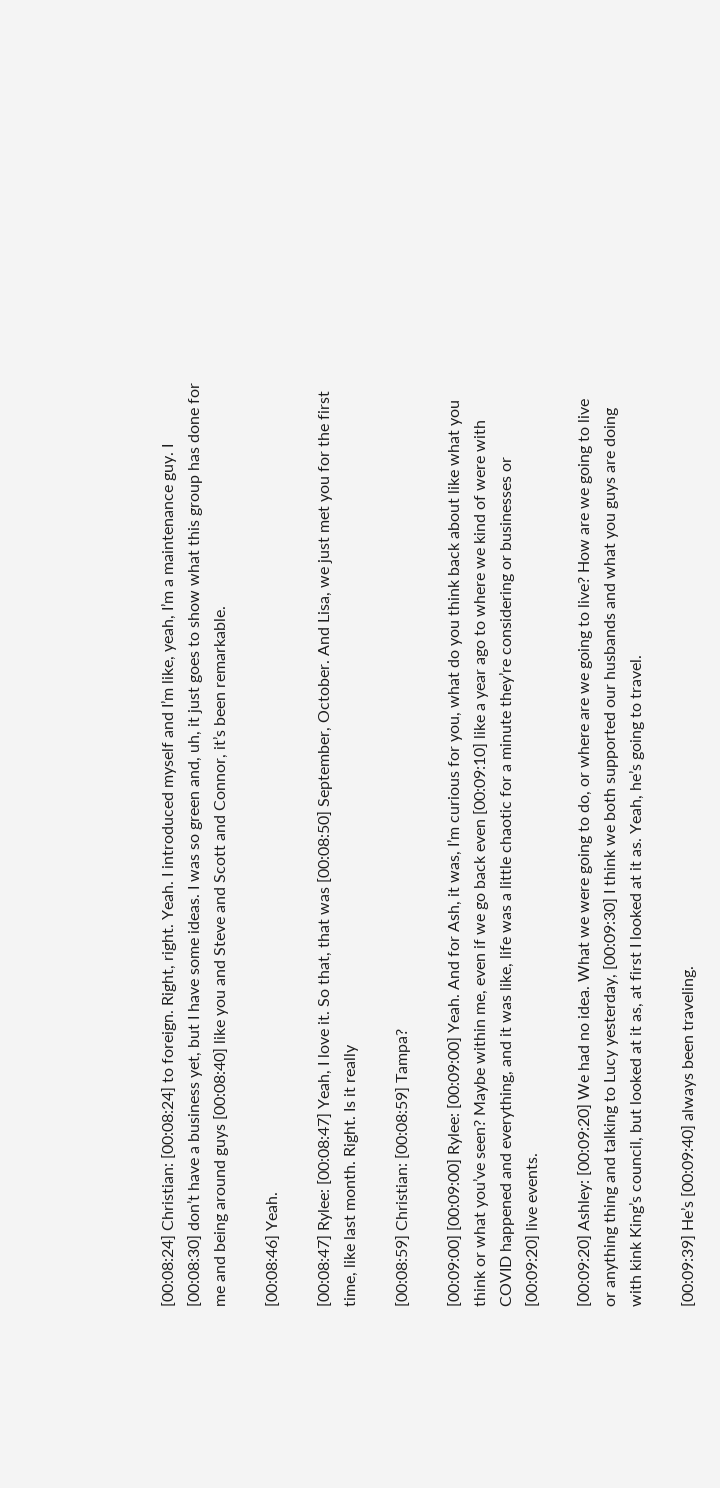[00:08:24] Christian: [00:08:24] to foreign. Right, right. Yeah. I introduced myself and I’m like, yeah, I’m a maintenance guy. I [00:08:30] don’t have a business yet, but I have some ideas. I was so green and, uh, it just goes to show what this group has done for me and being around guys [00:08:40] like you and Steve and Scott and Connor, it’s been remarkable.

[00:08:46] Yeah.

[00:08:47] Rylee: [00:08:47] Yeah, I love it. So that, that was [00:08:50] September, October. And Lisa, we just met you for the first time, like last month. Right. Is it really

[00:08:59] Christian: [00:08:59] Tampa?

[00:09:00] [00:09:00] Rylee: [00:09:00] Yeah. And for Ash, it was, I’m curious for you, what do you think back about like what you think or what you’ve seen? Maybe within me, even if we go back even [00:09:10] like a year ago to where we kind of were with COVID happened and everything, and it was like, life was a little chaotic for a minute they’re considering or businesses or [00:09:20] live events.

[00:09:20] Ashley: [00:09:20] We had no idea. What we were going to do, or where are we going to live? How are we going to live or anything thing and talking to Lucy yesterday, [00:09:30] I think we both supported our husbands and what you guys are doing with kink King’s council, but looked at it as, at first I looked at it as. Yeah, he’s going to travel.

[00:09:39] He’s [00:09:40] always been traveling.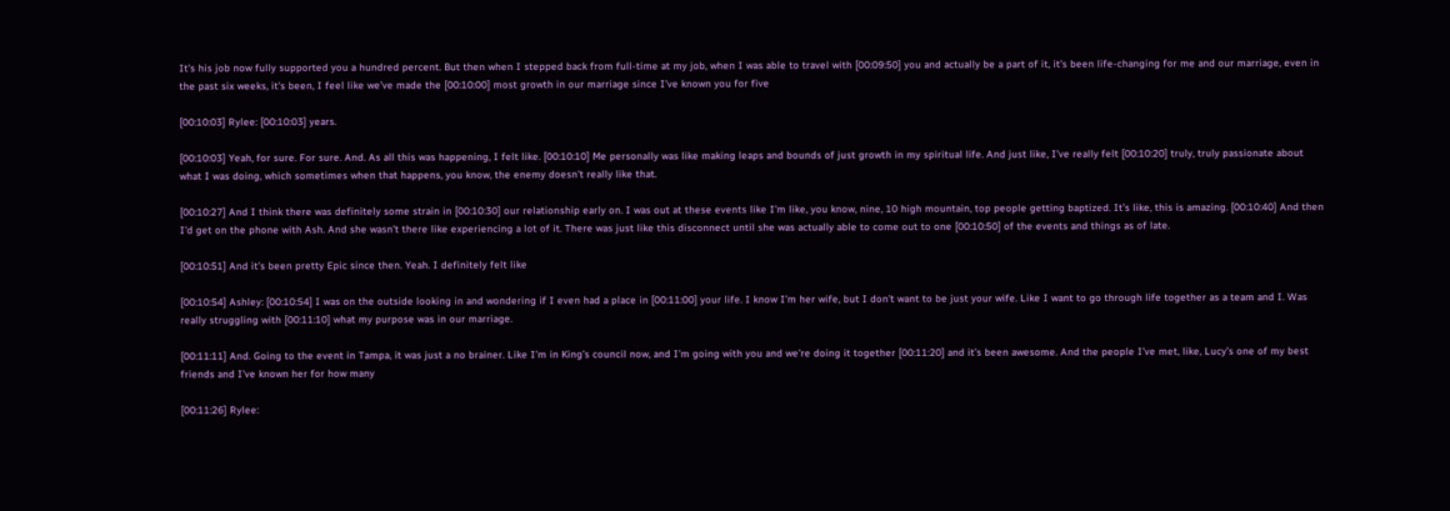It’s his job now fully supported you a hundred percent. But then when I stepped back from full-time at my job, when I was able to travel with [00:09:50] you and actually be a part of it, it’s been life-changing for me and our marriage, even in the past six weeks, it’s been, I feel like we’ve made the [00:10:00] most growth in our marriage since I’ve known you for five

[00:10:03] Rylee: [00:10:03] years.

[00:10:03] Yeah, for sure. For sure. And. As all this was happening, I felt like. [00:10:10] Me personally was like making leaps and bounds of just growth in my spiritual life. And just like, I’ve really felt [00:10:20] truly, truly passionate about what I was doing, which sometimes when that happens, you know, the enemy doesn’t really like that.

[00:10:27] And I think there was definitely some strain in [00:10:30] our relationship early on. I was out at these events like I’m like, you know, nine, 10 high mountain, top people getting baptized. It’s like, this is amazing. [00:10:40] And then I’d get on the phone with Ash. And she wasn’t there like experiencing a lot of it. There was just like this disconnect until she was actually able to come out to one [00:10:50] of the events and things as of late.

[00:10:51] And it’s been pretty Epic since then. Yeah. I definitely felt like

[00:10:54] Ashley: [00:10:54] I was on the outside looking in and wondering if I even had a place in [00:11:00] your life. I know I’m her wife, but I don’t want to be just your wife. Like I want to go through life together as a team and I. Was really struggling with [00:11:10] what my purpose was in our marriage.

[00:11:11] And. Going to the event in Tampa, it was just a no brainer. Like I’m in King’s council now, and I’m going with you and we’re doing it together [00:11:20] and it’s been awesome. And the people I’ve met, like, Lucy’s one of my best friends and I’ve known her for how many

[00:11:26] Rylee: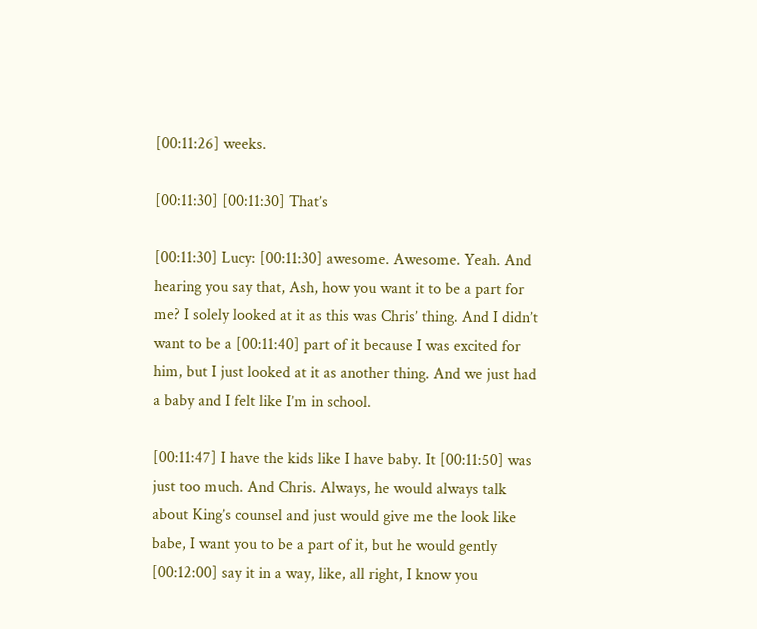[00:11:26] weeks.

[00:11:30] [00:11:30] That’s

[00:11:30] Lucy: [00:11:30] awesome. Awesome. Yeah. And hearing you say that, Ash, how you want it to be a part for me? I solely looked at it as this was Chris’ thing. And I didn’t want to be a [00:11:40] part of it because I was excited for him, but I just looked at it as another thing. And we just had a baby and I felt like I’m in school.

[00:11:47] I have the kids like I have baby. It [00:11:50] was just too much. And Chris. Always, he would always talk about King’s counsel and just would give me the look like babe, I want you to be a part of it, but he would gently [00:12:00] say it in a way, like, all right, I know you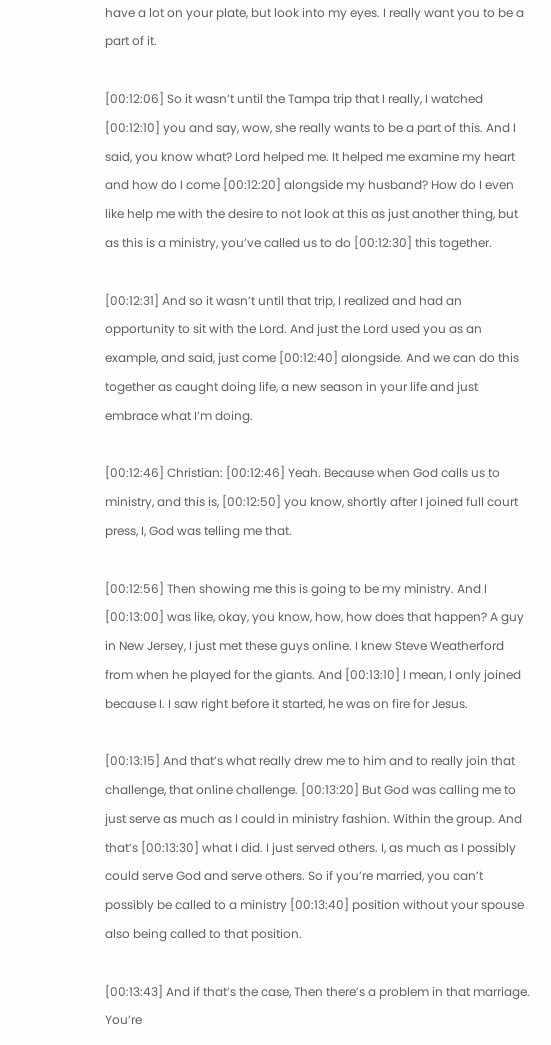have a lot on your plate, but look into my eyes. I really want you to be a part of it.

[00:12:06] So it wasn’t until the Tampa trip that I really, I watched [00:12:10] you and say, wow, she really wants to be a part of this. And I said, you know what? Lord helped me. It helped me examine my heart and how do I come [00:12:20] alongside my husband? How do I even like help me with the desire to not look at this as just another thing, but as this is a ministry, you’ve called us to do [00:12:30] this together.

[00:12:31] And so it wasn’t until that trip, I realized and had an opportunity to sit with the Lord. And just the Lord used you as an example, and said, just come [00:12:40] alongside. And we can do this together as caught doing life, a new season in your life and just embrace what I’m doing.

[00:12:46] Christian: [00:12:46] Yeah. Because when God calls us to ministry, and this is, [00:12:50] you know, shortly after I joined full court press, I, God was telling me that.

[00:12:56] Then showing me this is going to be my ministry. And I [00:13:00] was like, okay, you know, how, how does that happen? A guy in New Jersey, I just met these guys online. I knew Steve Weatherford from when he played for the giants. And [00:13:10] I mean, I only joined because I. I saw right before it started, he was on fire for Jesus.

[00:13:15] And that’s what really drew me to him and to really join that challenge, that online challenge. [00:13:20] But God was calling me to just serve as much as I could in ministry fashion. Within the group. And that’s [00:13:30] what I did. I just served others. I, as much as I possibly could serve God and serve others. So if you’re married, you can’t possibly be called to a ministry [00:13:40] position without your spouse also being called to that position.

[00:13:43] And if that’s the case, Then there’s a problem in that marriage. You’re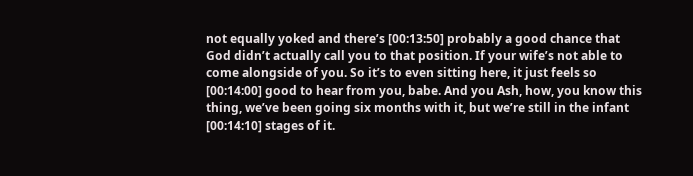not equally yoked and there’s [00:13:50] probably a good chance that God didn’t actually call you to that position. If your wife’s not able to come alongside of you. So it’s to even sitting here, it just feels so [00:14:00] good to hear from you, babe. And you Ash, how, you know this thing, we’ve been going six months with it, but we’re still in the infant [00:14:10] stages of it.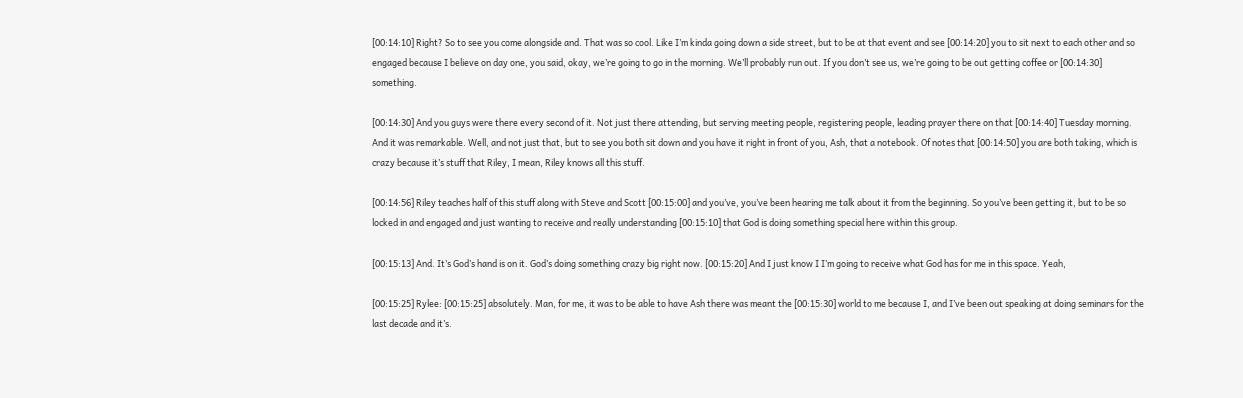[00:14:10] Right? So to see you come alongside and. That was so cool. Like I’m kinda going down a side street, but to be at that event and see [00:14:20] you to sit next to each other and so engaged because I believe on day one, you said, okay, we’re going to go in the morning. We’ll probably run out. If you don’t see us, we’re going to be out getting coffee or [00:14:30] something.

[00:14:30] And you guys were there every second of it. Not just there attending, but serving meeting people, registering people, leading prayer there on that [00:14:40] Tuesday morning. And it was remarkable. Well, and not just that, but to see you both sit down and you have it right in front of you, Ash, that a notebook. Of notes that [00:14:50] you are both taking, which is crazy because it’s stuff that Riley, I mean, Riley knows all this stuff.

[00:14:56] Riley teaches half of this stuff along with Steve and Scott [00:15:00] and you’ve, you’ve been hearing me talk about it from the beginning. So you’ve been getting it, but to be so locked in and engaged and just wanting to receive and really understanding [00:15:10] that God is doing something special here within this group.

[00:15:13] And. It’s God’s hand is on it. God’s doing something crazy big right now. [00:15:20] And I just know I I’m going to receive what God has for me in this space. Yeah,

[00:15:25] Rylee: [00:15:25] absolutely. Man, for me, it was to be able to have Ash there was meant the [00:15:30] world to me because I, and I’ve been out speaking at doing seminars for the last decade and it’s.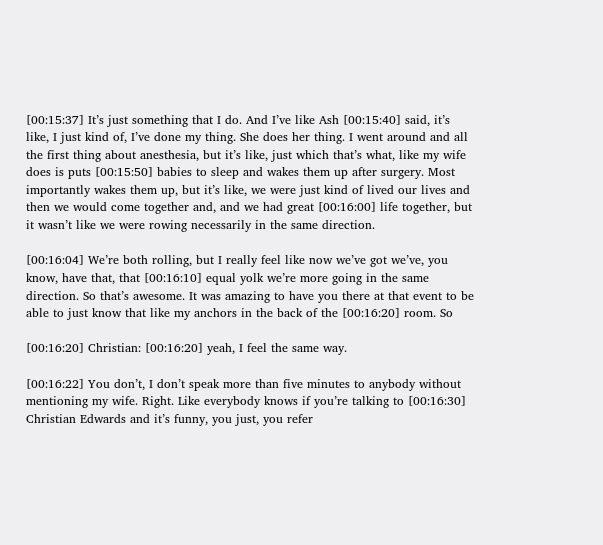[00:15:37] It’s just something that I do. And I’ve like Ash [00:15:40] said, it’s like, I just kind of, I’ve done my thing. She does her thing. I went around and all the first thing about anesthesia, but it’s like, just which that’s what, like my wife does is puts [00:15:50] babies to sleep and wakes them up after surgery. Most importantly wakes them up, but it’s like, we were just kind of lived our lives and then we would come together and, and we had great [00:16:00] life together, but it wasn’t like we were rowing necessarily in the same direction.

[00:16:04] We’re both rolling, but I really feel like now we’ve got we’ve, you know, have that, that [00:16:10] equal yolk we’re more going in the same direction. So that’s awesome. It was amazing to have you there at that event to be able to just know that like my anchors in the back of the [00:16:20] room. So

[00:16:20] Christian: [00:16:20] yeah, I feel the same way.

[00:16:22] You don’t, I don’t speak more than five minutes to anybody without mentioning my wife. Right. Like everybody knows if you’re talking to [00:16:30] Christian Edwards and it’s funny, you just, you refer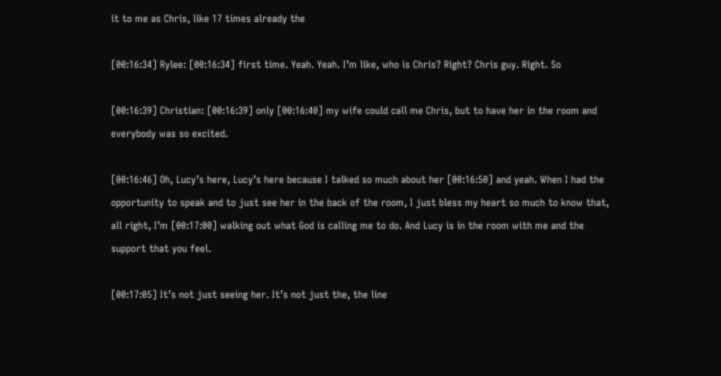it to me as Chris, like 17 times already the

[00:16:34] Rylee: [00:16:34] first time. Yeah. Yeah. I’m like, who is Chris? Right? Chris guy. Right. So

[00:16:39] Christian: [00:16:39] only [00:16:40] my wife could call me Chris, but to have her in the room and everybody was so excited.

[00:16:46] Oh, Lucy’s here, Lucy’s here because I talked so much about her [00:16:50] and yeah. When I had the opportunity to speak and to just see her in the back of the room, I just bless my heart so much to know that, all right, I’m [00:17:00] walking out what God is calling me to do. And Lucy is in the room with me and the support that you feel.

[00:17:05] It’s not just seeing her. It’s not just the, the line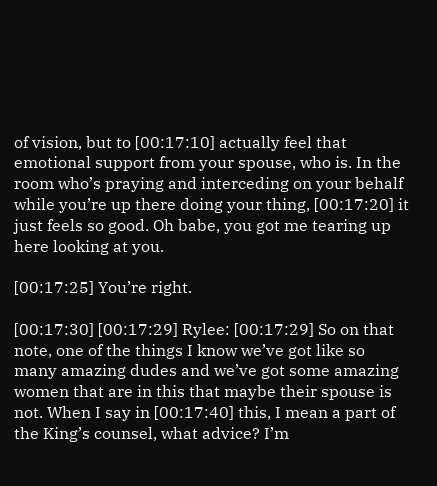of vision, but to [00:17:10] actually feel that emotional support from your spouse, who is. In the room who’s praying and interceding on your behalf while you’re up there doing your thing, [00:17:20] it just feels so good. Oh babe, you got me tearing up here looking at you.

[00:17:25] You’re right.

[00:17:30] [00:17:29] Rylee: [00:17:29] So on that note, one of the things I know we’ve got like so many amazing dudes and we’ve got some amazing women that are in this that maybe their spouse is not. When I say in [00:17:40] this, I mean a part of the King’s counsel, what advice? I’m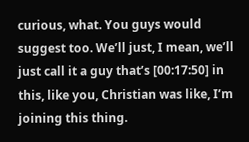curious, what. You guys would suggest too. We’ll just, I mean, we’ll just call it a guy that’s [00:17:50] in this, like you, Christian was like, I’m joining this thing.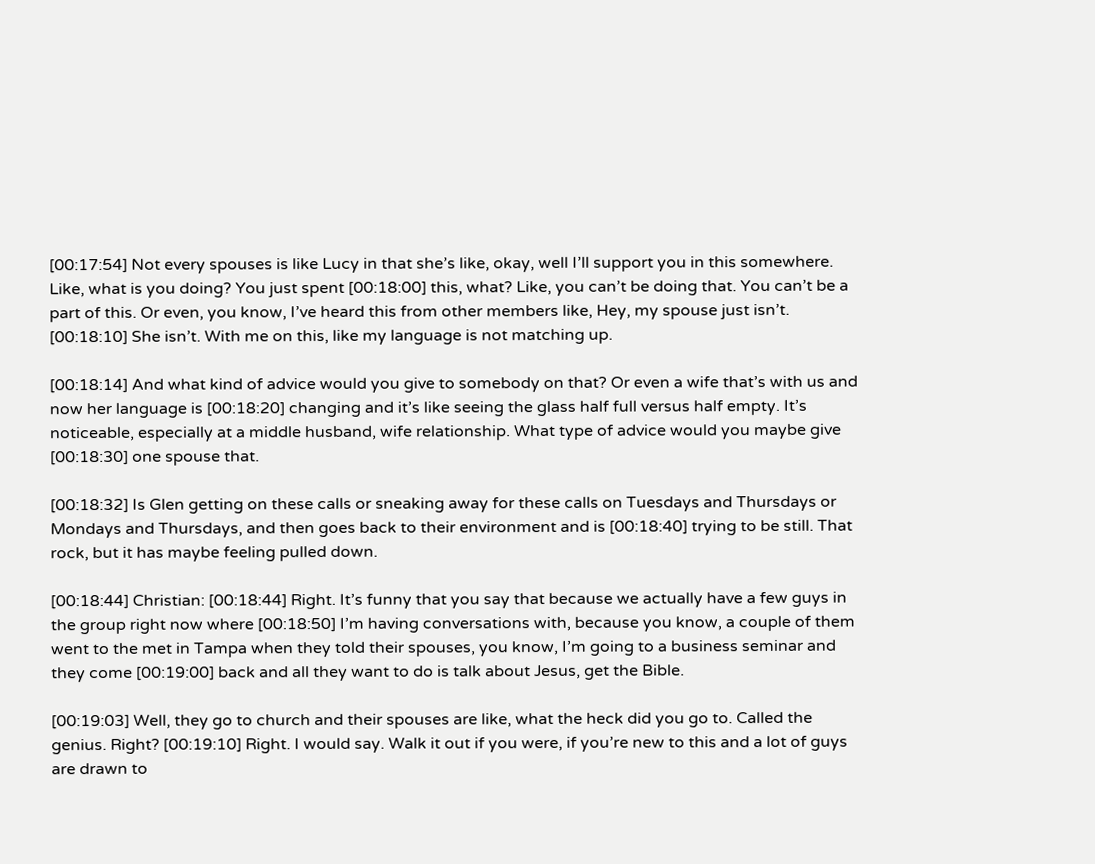[00:17:54] Not every spouses is like Lucy in that she’s like, okay, well I’ll support you in this somewhere. Like, what is you doing? You just spent [00:18:00] this, what? Like, you can’t be doing that. You can’t be a part of this. Or even, you know, I’ve heard this from other members like, Hey, my spouse just isn’t. [00:18:10] She isn’t. With me on this, like my language is not matching up.

[00:18:14] And what kind of advice would you give to somebody on that? Or even a wife that’s with us and now her language is [00:18:20] changing and it’s like seeing the glass half full versus half empty. It’s noticeable, especially at a middle husband, wife relationship. What type of advice would you maybe give [00:18:30] one spouse that.

[00:18:32] Is Glen getting on these calls or sneaking away for these calls on Tuesdays and Thursdays or Mondays and Thursdays, and then goes back to their environment and is [00:18:40] trying to be still. That rock, but it has maybe feeling pulled down.

[00:18:44] Christian: [00:18:44] Right. It’s funny that you say that because we actually have a few guys in the group right now where [00:18:50] I’m having conversations with, because you know, a couple of them went to the met in Tampa when they told their spouses, you know, I’m going to a business seminar and they come [00:19:00] back and all they want to do is talk about Jesus, get the Bible.

[00:19:03] Well, they go to church and their spouses are like, what the heck did you go to. Called the genius. Right? [00:19:10] Right. I would say. Walk it out if you were, if you’re new to this and a lot of guys are drawn to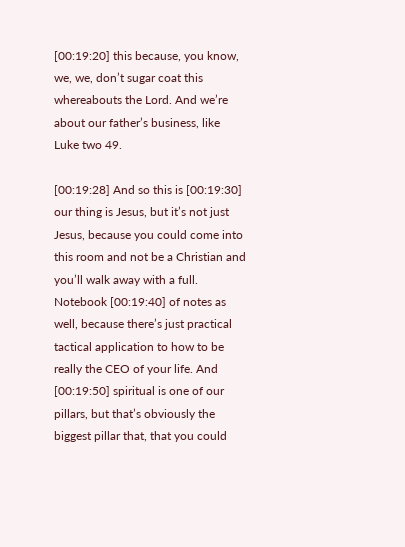[00:19:20] this because, you know, we, we, don’t sugar coat this whereabouts the Lord. And we’re about our father’s business, like Luke two 49.

[00:19:28] And so this is [00:19:30] our thing is Jesus, but it’s not just Jesus, because you could come into this room and not be a Christian and you’ll walk away with a full. Notebook [00:19:40] of notes as well, because there’s just practical tactical application to how to be really the CEO of your life. And [00:19:50] spiritual is one of our pillars, but that’s obviously the biggest pillar that, that you could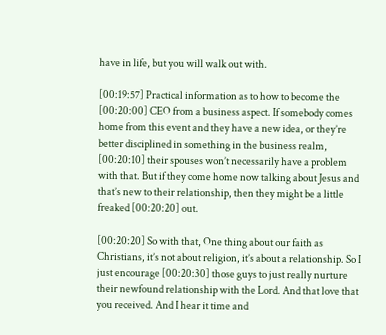have in life, but you will walk out with.

[00:19:57] Practical information as to how to become the [00:20:00] CEO from a business aspect. If somebody comes home from this event and they have a new idea, or they’re better disciplined in something in the business realm, [00:20:10] their spouses won’t necessarily have a problem with that. But if they come home now talking about Jesus and that’s new to their relationship, then they might be a little freaked [00:20:20] out.

[00:20:20] So with that, One thing about our faith as Christians, it’s not about religion, it’s about a relationship. So I just encourage [00:20:30] those guys to just really nurture their newfound relationship with the Lord. And that love that you received. And I hear it time and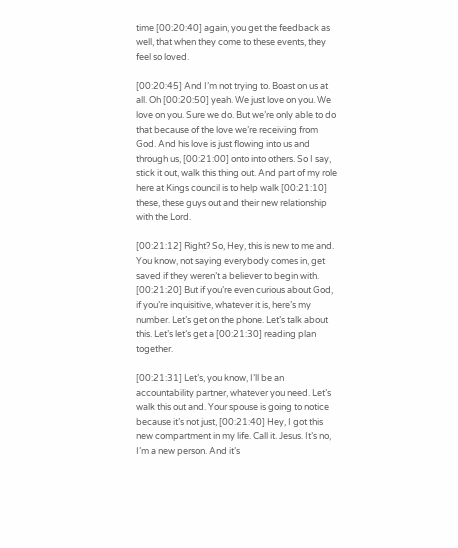time [00:20:40] again, you get the feedback as well, that when they come to these events, they feel so loved.

[00:20:45] And I’m not trying to. Boast on us at all. Oh [00:20:50] yeah. We just love on you. We love on you. Sure we do. But we’re only able to do that because of the love we’re receiving from God. And his love is just flowing into us and through us, [00:21:00] onto into others. So I say, stick it out, walk this thing out. And part of my role here at Kings council is to help walk [00:21:10] these, these guys out and their new relationship with the Lord.

[00:21:12] Right? So, Hey, this is new to me and. You know, not saying everybody comes in, get saved if they weren’t a believer to begin with. [00:21:20] But if you’re even curious about God, if you’re inquisitive, whatever it is, here’s my number. Let’s get on the phone. Let’s talk about this. Let’s let’s get a [00:21:30] reading plan together.

[00:21:31] Let’s, you know, I’ll be an accountability partner, whatever you need. Let’s walk this out and. Your spouse is going to notice because it’s not just, [00:21:40] Hey, I got this new compartment in my life. Call it. Jesus. It’s no, I’m a new person. And it’s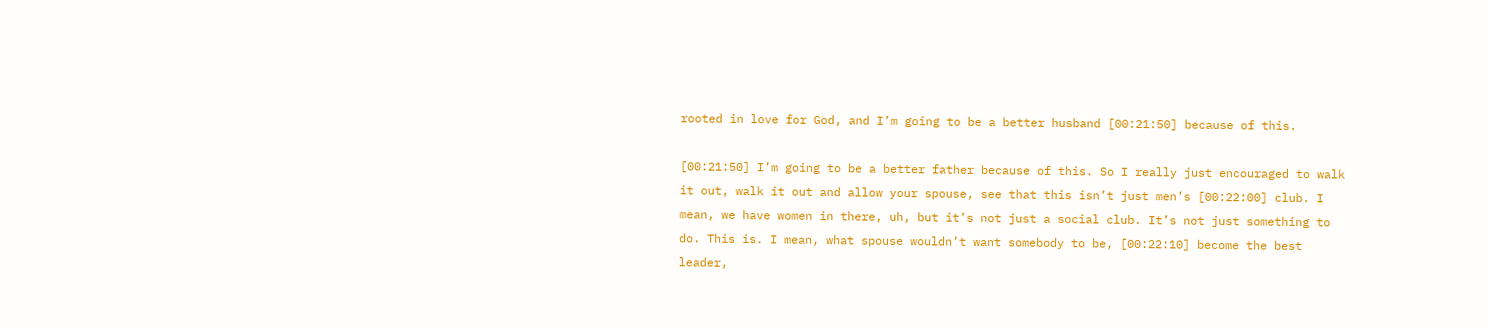rooted in love for God, and I’m going to be a better husband [00:21:50] because of this.

[00:21:50] I’m going to be a better father because of this. So I really just encouraged to walk it out, walk it out and allow your spouse, see that this isn’t just men’s [00:22:00] club. I mean, we have women in there, uh, but it’s not just a social club. It’s not just something to do. This is. I mean, what spouse wouldn’t want somebody to be, [00:22:10] become the best leader,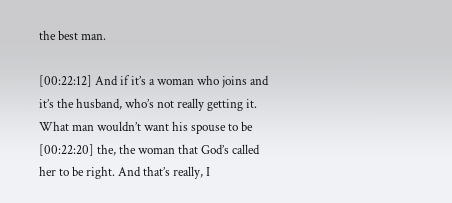the best man.

[00:22:12] And if it’s a woman who joins and it’s the husband, who’s not really getting it. What man wouldn’t want his spouse to be [00:22:20] the, the woman that God’s called her to be right. And that’s really, I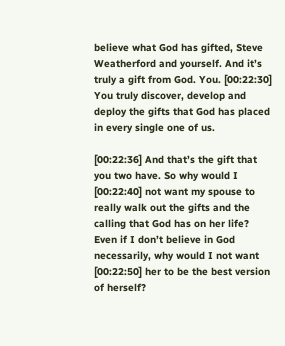believe what God has gifted, Steve Weatherford and yourself. And it’s truly a gift from God. You. [00:22:30] You truly discover, develop and deploy the gifts that God has placed in every single one of us.

[00:22:36] And that’s the gift that you two have. So why would I [00:22:40] not want my spouse to really walk out the gifts and the calling that God has on her life? Even if I don’t believe in God necessarily, why would I not want [00:22:50] her to be the best version of herself?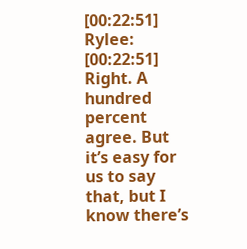[00:22:51] Rylee: [00:22:51] Right. A hundred percent agree. But it’s easy for us to say that, but I know there’s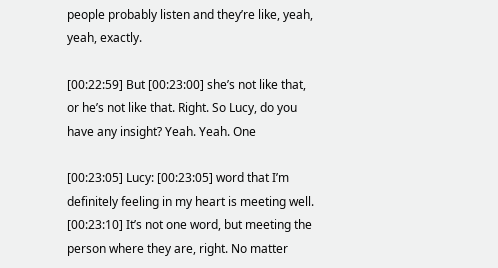people probably listen and they’re like, yeah, yeah, exactly.

[00:22:59] But [00:23:00] she’s not like that, or he’s not like that. Right. So Lucy, do you have any insight? Yeah. Yeah. One

[00:23:05] Lucy: [00:23:05] word that I’m definitely feeling in my heart is meeting well. [00:23:10] It’s not one word, but meeting the person where they are, right. No matter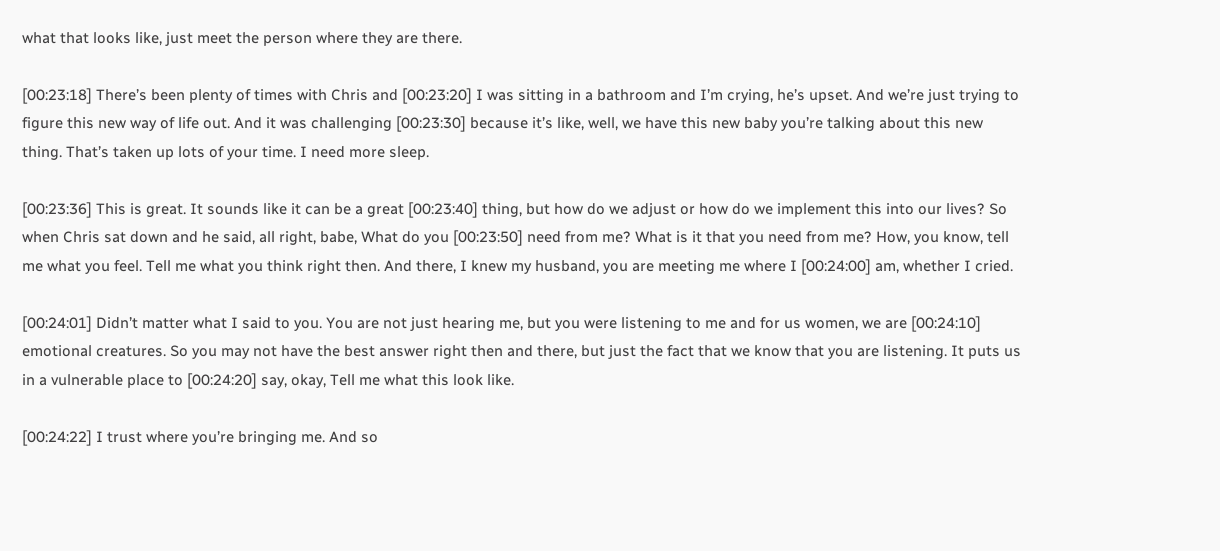what that looks like, just meet the person where they are there.

[00:23:18] There’s been plenty of times with Chris and [00:23:20] I was sitting in a bathroom and I’m crying, he’s upset. And we’re just trying to figure this new way of life out. And it was challenging [00:23:30] because it’s like, well, we have this new baby you’re talking about this new thing. That’s taken up lots of your time. I need more sleep.

[00:23:36] This is great. It sounds like it can be a great [00:23:40] thing, but how do we adjust or how do we implement this into our lives? So when Chris sat down and he said, all right, babe, What do you [00:23:50] need from me? What is it that you need from me? How, you know, tell me what you feel. Tell me what you think right then. And there, I knew my husband, you are meeting me where I [00:24:00] am, whether I cried.

[00:24:01] Didn’t matter what I said to you. You are not just hearing me, but you were listening to me and for us women, we are [00:24:10] emotional creatures. So you may not have the best answer right then and there, but just the fact that we know that you are listening. It puts us in a vulnerable place to [00:24:20] say, okay, Tell me what this look like.

[00:24:22] I trust where you’re bringing me. And so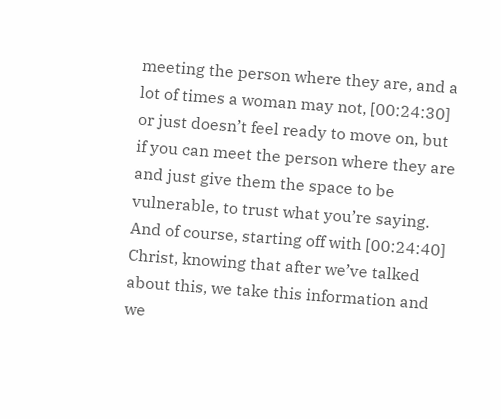meeting the person where they are, and a lot of times a woman may not, [00:24:30] or just doesn’t feel ready to move on, but if you can meet the person where they are and just give them the space to be vulnerable, to trust what you’re saying. And of course, starting off with [00:24:40] Christ, knowing that after we’ve talked about this, we take this information and we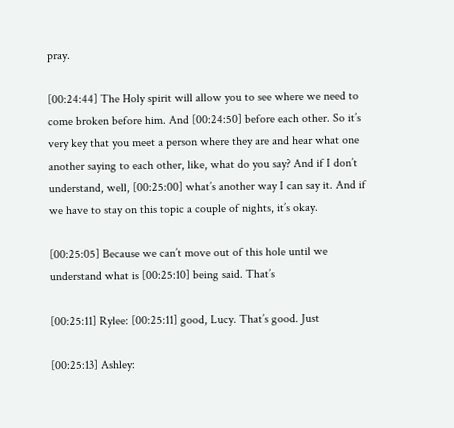pray.

[00:24:44] The Holy spirit will allow you to see where we need to come broken before him. And [00:24:50] before each other. So it’s very key that you meet a person where they are and hear what one another saying to each other, like, what do you say? And if I don’t understand, well, [00:25:00] what’s another way I can say it. And if we have to stay on this topic a couple of nights, it’s okay.

[00:25:05] Because we can’t move out of this hole until we understand what is [00:25:10] being said. That’s

[00:25:11] Rylee: [00:25:11] good, Lucy. That’s good. Just

[00:25:13] Ashley: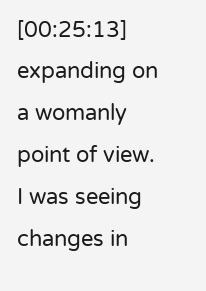[00:25:13] expanding on a womanly point of view. I was seeing changes in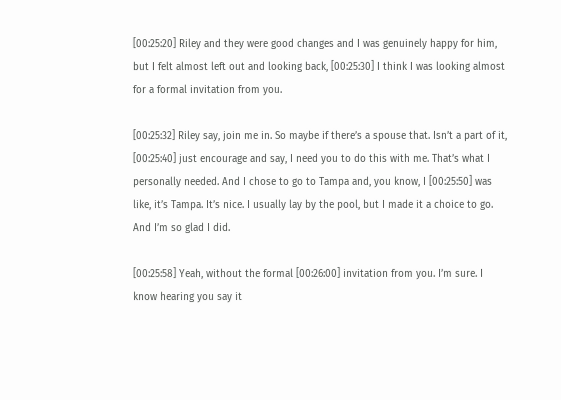[00:25:20] Riley and they were good changes and I was genuinely happy for him, but I felt almost left out and looking back, [00:25:30] I think I was looking almost for a formal invitation from you.

[00:25:32] Riley say, join me in. So maybe if there’s a spouse that. Isn’t a part of it, [00:25:40] just encourage and say, I need you to do this with me. That’s what I personally needed. And I chose to go to Tampa and, you know, I [00:25:50] was like, it’s Tampa. It’s nice. I usually lay by the pool, but I made it a choice to go. And I’m so glad I did.

[00:25:58] Yeah, without the formal [00:26:00] invitation from you. I’m sure. I know hearing you say it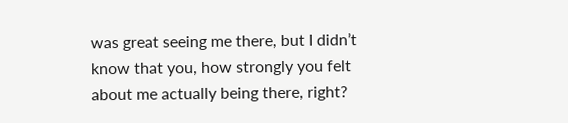was great seeing me there, but I didn’t know that you, how strongly you felt about me actually being there, right?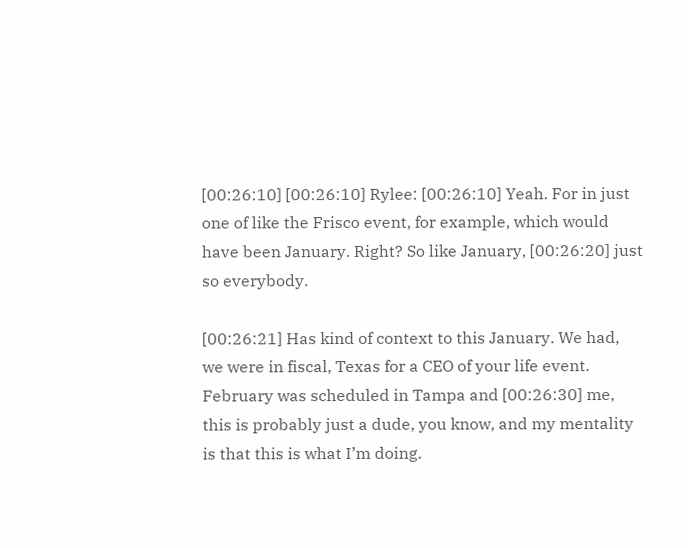[00:26:10] [00:26:10] Rylee: [00:26:10] Yeah. For in just one of like the Frisco event, for example, which would have been January. Right? So like January, [00:26:20] just so everybody.

[00:26:21] Has kind of context to this January. We had, we were in fiscal, Texas for a CEO of your life event. February was scheduled in Tampa and [00:26:30] me, this is probably just a dude, you know, and my mentality is that this is what I’m doing.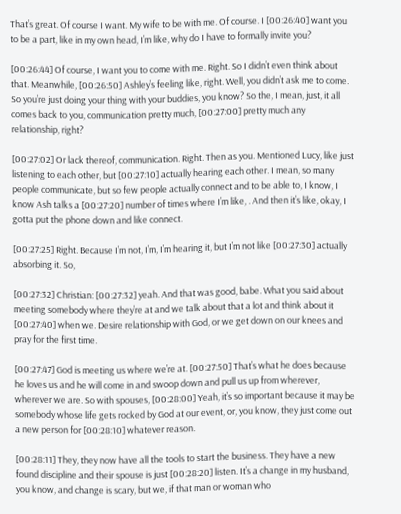That’s great. Of course I want. My wife to be with me. Of course. I [00:26:40] want you to be a part, like in my own head, I’m like, why do I have to formally invite you?

[00:26:44] Of course, I want you to come with me. Right. So I didn’t even think about that. Meanwhile, [00:26:50] Ashley’s feeling like, right. Well, you didn’t ask me to come. So you’re just doing your thing with your buddies, you know? So the, I mean, just, it all comes back to you, communication pretty much, [00:27:00] pretty much any relationship, right?

[00:27:02] Or lack thereof, communication. Right. Then as you. Mentioned Lucy, like just listening to each other, but [00:27:10] actually hearing each other. I mean, so many people communicate, but so few people actually connect and to be able to, I know, I know Ash talks a [00:27:20] number of times where I’m like, . And then it’s like, okay, I gotta put the phone down and like connect.

[00:27:25] Right. Because I’m not, I’m, I’m hearing it, but I’m not like [00:27:30] actually absorbing it. So,

[00:27:32] Christian: [00:27:32] yeah. And that was good, babe. What you said about meeting somebody where they’re at and we talk about that a lot and think about it [00:27:40] when we. Desire relationship with God, or we get down on our knees and pray for the first time.

[00:27:47] God is meeting us where we’re at. [00:27:50] That’s what he does because he loves us and he will come in and swoop down and pull us up from wherever, wherever we are. So with spouses, [00:28:00] Yeah, it’s so important because it may be somebody whose life gets rocked by God at our event, or, you know, they just come out a new person for [00:28:10] whatever reason.

[00:28:11] They, they now have all the tools to start the business. They have a new found discipline and their spouse is just [00:28:20] listen. It’s a change in my husband, you know, and change is scary, but we, if that man or woman who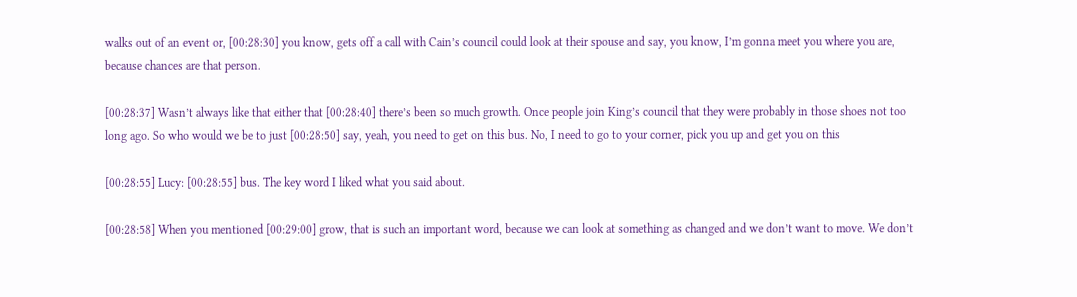walks out of an event or, [00:28:30] you know, gets off a call with Cain’s council could look at their spouse and say, you know, I’m gonna meet you where you are, because chances are that person.

[00:28:37] Wasn’t always like that either that [00:28:40] there’s been so much growth. Once people join King’s council that they were probably in those shoes not too long ago. So who would we be to just [00:28:50] say, yeah, you need to get on this bus. No, I need to go to your corner, pick you up and get you on this

[00:28:55] Lucy: [00:28:55] bus. The key word I liked what you said about.

[00:28:58] When you mentioned [00:29:00] grow, that is such an important word, because we can look at something as changed and we don’t want to move. We don’t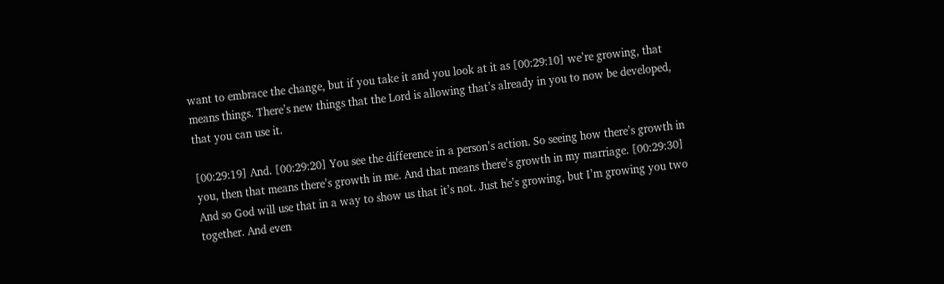want to embrace the change, but if you take it and you look at it as [00:29:10] we’re growing, that means things. There’s new things that the Lord is allowing that’s already in you to now be developed, that you can use it.

[00:29:19] And. [00:29:20] You see the difference in a person’s action. So seeing how there’s growth in you, then that means there’s growth in me. And that means there’s growth in my marriage. [00:29:30] And so God will use that in a way to show us that it’s not. Just he’s growing, but I’m growing you two together. And even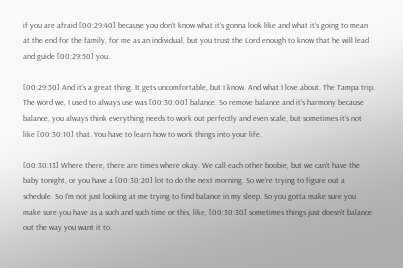if you are afraid [00:29:40] because you don’t know what it’s gonna look like and what it’s going to mean at the end for the family, for me as an individual, but you trust the Lord enough to know that he will lead and guide [00:29:50] you.

[00:29:50] And it’s a great thing. It gets uncomfortable, but I know. And what I love about. The Tampa trip. The word we, I used to always use was [00:30:00] balance. So remove balance and it’s harmony because balance, you always think everything needs to work out perfectly and even scale, but sometimes it’s not like [00:30:10] that. You have to learn how to work things into your life.

[00:30:13] Where there, there are times where okay. We call each other boobie, but we can’t have the baby tonight, or you have a [00:30:20] lot to do the next morning. So we’re trying to figure out a schedule. So I’m not just looking at me trying to find balance in my sleep. So you gotta make sure you make sure you have as a such and such time or this, like, [00:30:30] sometimes things just doesn’t balance out the way you want it to.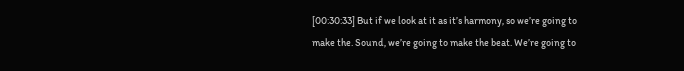[00:30:33] But if we look at it as it’s harmony, so we’re going to make the. Sound, we’re going to make the beat. We’re going to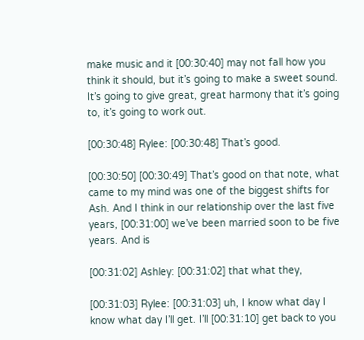make music and it [00:30:40] may not fall how you think it should, but it’s going to make a sweet sound. It’s going to give great, great harmony that it’s going to, it’s going to work out.

[00:30:48] Rylee: [00:30:48] That’s good.

[00:30:50] [00:30:49] That’s good on that note, what came to my mind was one of the biggest shifts for Ash. And I think in our relationship over the last five years, [00:31:00] we’ve been married soon to be five years. And is

[00:31:02] Ashley: [00:31:02] that what they,

[00:31:03] Rylee: [00:31:03] uh, I know what day I know what day I’ll get. I’ll [00:31:10] get back to you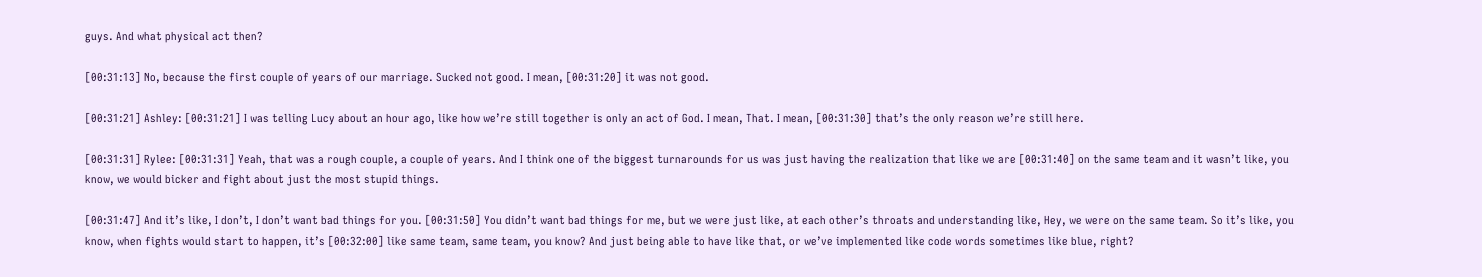guys. And what physical act then?

[00:31:13] No, because the first couple of years of our marriage. Sucked not good. I mean, [00:31:20] it was not good.

[00:31:21] Ashley: [00:31:21] I was telling Lucy about an hour ago, like how we’re still together is only an act of God. I mean, That. I mean, [00:31:30] that’s the only reason we’re still here.

[00:31:31] Rylee: [00:31:31] Yeah, that was a rough couple, a couple of years. And I think one of the biggest turnarounds for us was just having the realization that like we are [00:31:40] on the same team and it wasn’t like, you know, we would bicker and fight about just the most stupid things.

[00:31:47] And it’s like, I don’t, I don’t want bad things for you. [00:31:50] You didn’t want bad things for me, but we were just like, at each other’s throats and understanding like, Hey, we were on the same team. So it’s like, you know, when fights would start to happen, it’s [00:32:00] like same team, same team, you know? And just being able to have like that, or we’ve implemented like code words sometimes like blue, right?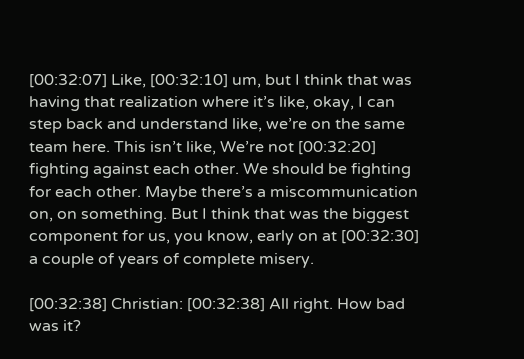[00:32:07] Like, [00:32:10] um, but I think that was having that realization where it’s like, okay, I can step back and understand like, we’re on the same team here. This isn’t like, We’re not [00:32:20] fighting against each other. We should be fighting for each other. Maybe there’s a miscommunication on, on something. But I think that was the biggest component for us, you know, early on at [00:32:30] a couple of years of complete misery.

[00:32:38] Christian: [00:32:38] All right. How bad was it?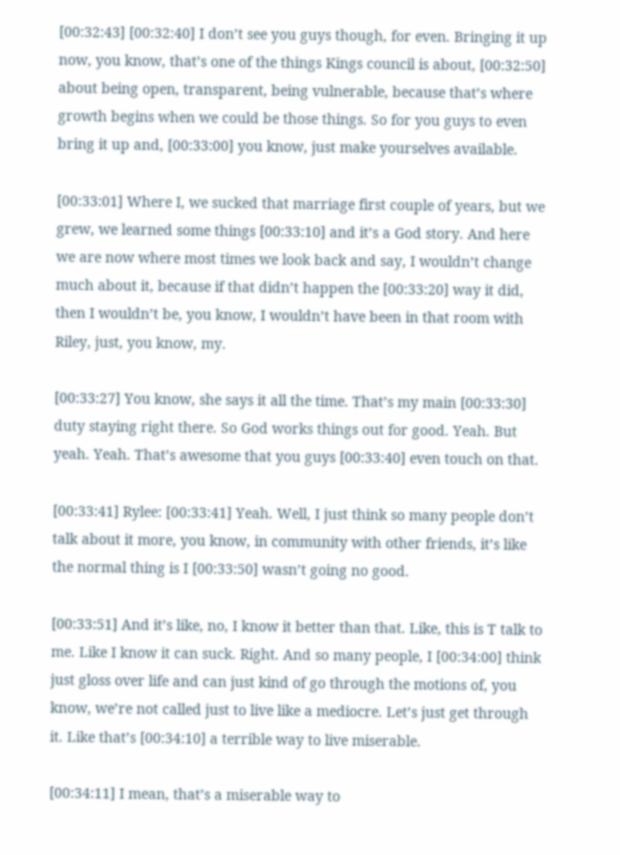[00:32:43] [00:32:40] I don’t see you guys though, for even. Bringing it up now, you know, that’s one of the things Kings council is about, [00:32:50] about being open, transparent, being vulnerable, because that’s where growth begins when we could be those things. So for you guys to even bring it up and, [00:33:00] you know, just make yourselves available.

[00:33:01] Where I, we sucked that marriage first couple of years, but we grew, we learned some things [00:33:10] and it’s a God story. And here we are now where most times we look back and say, I wouldn’t change much about it, because if that didn’t happen the [00:33:20] way it did, then I wouldn’t be, you know, I wouldn’t have been in that room with Riley, just, you know, my.

[00:33:27] You know, she says it all the time. That’s my main [00:33:30] duty staying right there. So God works things out for good. Yeah. But yeah. Yeah. That’s awesome that you guys [00:33:40] even touch on that.

[00:33:41] Rylee: [00:33:41] Yeah. Well, I just think so many people don’t talk about it more, you know, in community with other friends, it’s like the normal thing is I [00:33:50] wasn’t going no good.

[00:33:51] And it’s like, no, I know it better than that. Like, this is T talk to me. Like I know it can suck. Right. And so many people, I [00:34:00] think just gloss over life and can just kind of go through the motions of, you know, we’re not called just to live like a mediocre. Let’s just get through it. Like that’s [00:34:10] a terrible way to live miserable.

[00:34:11] I mean, that’s a miserable way to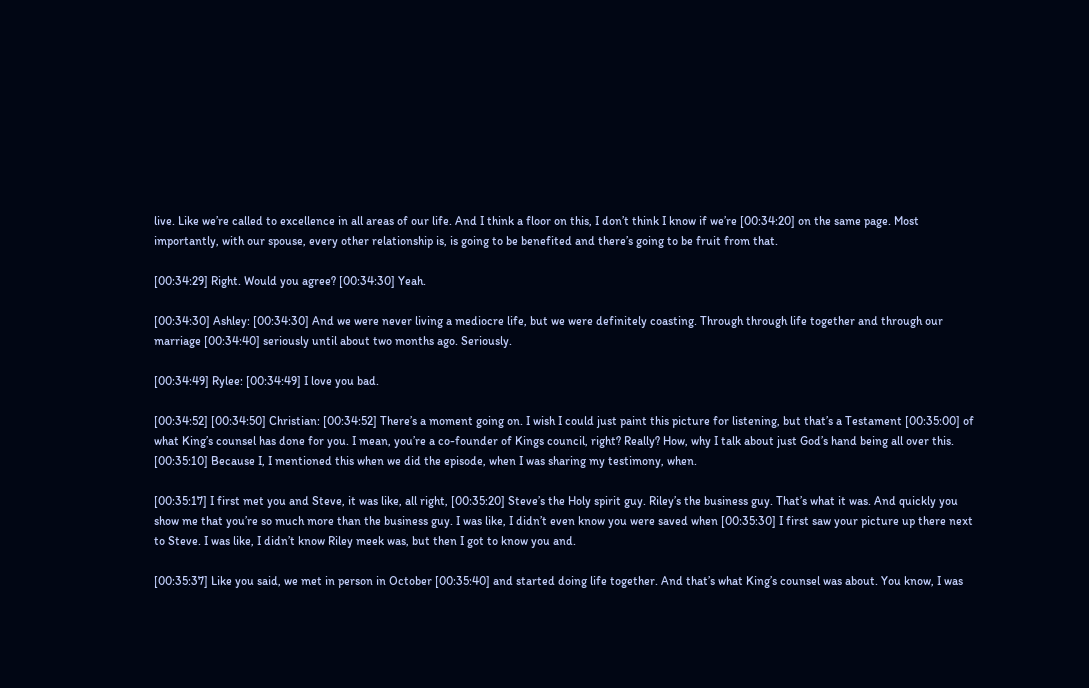live. Like we’re called to excellence in all areas of our life. And I think a floor on this, I don’t think I know if we’re [00:34:20] on the same page. Most importantly, with our spouse, every other relationship is, is going to be benefited and there’s going to be fruit from that.

[00:34:29] Right. Would you agree? [00:34:30] Yeah.

[00:34:30] Ashley: [00:34:30] And we were never living a mediocre life, but we were definitely coasting. Through through life together and through our marriage [00:34:40] seriously until about two months ago. Seriously.

[00:34:49] Rylee: [00:34:49] I love you bad.

[00:34:52] [00:34:50] Christian: [00:34:52] There’s a moment going on. I wish I could just paint this picture for listening, but that’s a Testament [00:35:00] of what King’s counsel has done for you. I mean, you’re a co-founder of Kings council, right? Really? How, why I talk about just God’s hand being all over this. [00:35:10] Because I, I mentioned this when we did the episode, when I was sharing my testimony, when.

[00:35:17] I first met you and Steve, it was like, all right, [00:35:20] Steve’s the Holy spirit guy. Riley’s the business guy. That’s what it was. And quickly you show me that you’re so much more than the business guy. I was like, I didn’t even know you were saved when [00:35:30] I first saw your picture up there next to Steve. I was like, I didn’t know Riley meek was, but then I got to know you and.

[00:35:37] Like you said, we met in person in October [00:35:40] and started doing life together. And that’s what King’s counsel was about. You know, I was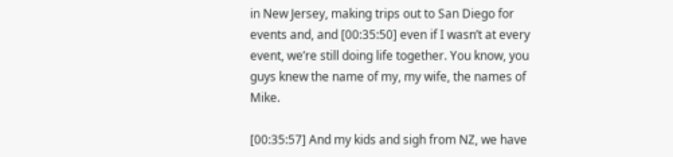in New Jersey, making trips out to San Diego for events and, and [00:35:50] even if I wasn’t at every event, we’re still doing life together. You know, you guys knew the name of my, my wife, the names of Mike.

[00:35:57] And my kids and sigh from NZ, we have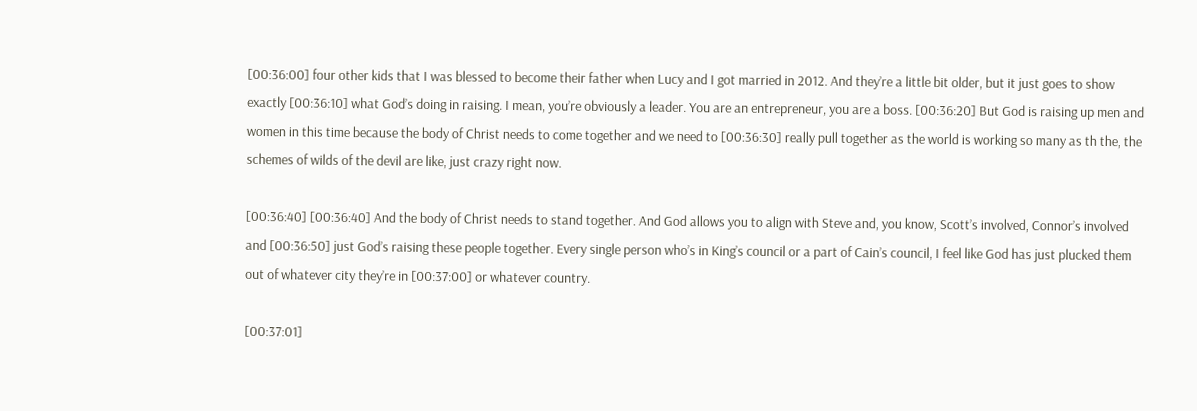[00:36:00] four other kids that I was blessed to become their father when Lucy and I got married in 2012. And they’re a little bit older, but it just goes to show exactly [00:36:10] what God’s doing in raising. I mean, you’re obviously a leader. You are an entrepreneur, you are a boss. [00:36:20] But God is raising up men and women in this time because the body of Christ needs to come together and we need to [00:36:30] really pull together as the world is working so many as th the, the schemes of wilds of the devil are like, just crazy right now.

[00:36:40] [00:36:40] And the body of Christ needs to stand together. And God allows you to align with Steve and, you know, Scott’s involved, Connor’s involved and [00:36:50] just God’s raising these people together. Every single person who’s in King’s council or a part of Cain’s council, I feel like God has just plucked them out of whatever city they’re in [00:37:00] or whatever country.

[00:37:01]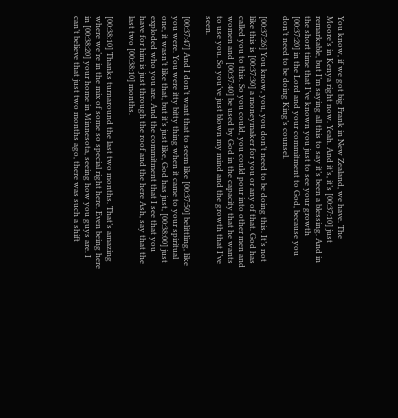You know, if we got big Frank in New Zealand, we have. The Moore’s in Kenya right now. Yeah. And it’s, it’s [00:37:10] just remarkable, but I’m saying all this to say it’s been a blessing. And in the short time that I’ve known you just to see your growth [00:37:20] in the Lord and your commitment to God, because you don’t need to be doing King’s counsel.

[00:37:26] You know, you, you don’t need to be doing this. It’s not like this is [00:37:30] a moneymaker for you or any of that. God has called you to this. So you could, you could pour into other men and women and [00:37:40] be used by God in the capacity that he wants to use you. So you’ve just blown my mind and the growth that I’ve seen.

[00:37:47] And I don’t want that to seem like [00:37:50] belittling, like you were. You were itty bitty thing when it came to your spiritual one, it wasn’t like that, but it’s just like, God has just, [00:38:00] just exploded who you are. And the commitment that I see that you have for him is just through the roof and the here Ash, say that the last two [00:38:10] months.

[00:38:10] Thanks turnaround the last two months. That’s amazing where we’re in the mix of some so special right here. Even being here in [00:38:20] your home in Minnesota, seeing how you guys are. I can’t believe that just two months ago, there was such a shift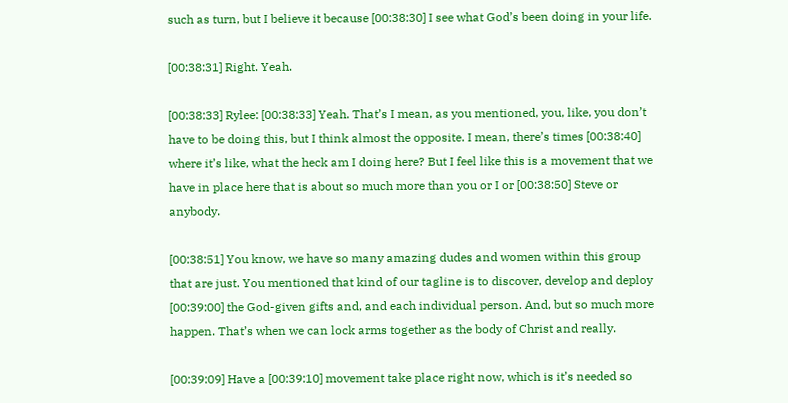such as turn, but I believe it because [00:38:30] I see what God’s been doing in your life.

[00:38:31] Right. Yeah.

[00:38:33] Rylee: [00:38:33] Yeah. That’s I mean, as you mentioned, you, like, you don’t have to be doing this, but I think almost the opposite. I mean, there’s times [00:38:40] where it’s like, what the heck am I doing here? But I feel like this is a movement that we have in place here that is about so much more than you or I or [00:38:50] Steve or anybody.

[00:38:51] You know, we have so many amazing dudes and women within this group that are just. You mentioned that kind of our tagline is to discover, develop and deploy [00:39:00] the God-given gifts and, and each individual person. And, but so much more happen. That’s when we can lock arms together as the body of Christ and really.

[00:39:09] Have a [00:39:10] movement take place right now, which is it’s needed so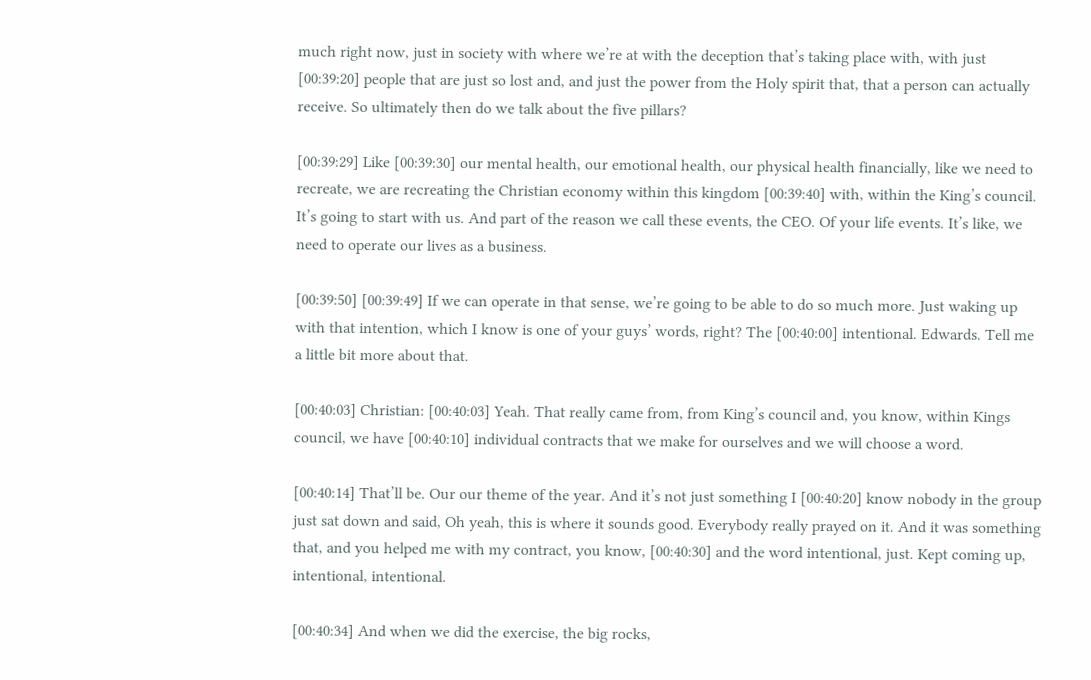much right now, just in society with where we’re at with the deception that’s taking place with, with just [00:39:20] people that are just so lost and, and just the power from the Holy spirit that, that a person can actually receive. So ultimately then do we talk about the five pillars?

[00:39:29] Like [00:39:30] our mental health, our emotional health, our physical health financially, like we need to recreate, we are recreating the Christian economy within this kingdom [00:39:40] with, within the King’s council. It’s going to start with us. And part of the reason we call these events, the CEO. Of your life events. It’s like, we need to operate our lives as a business.

[00:39:50] [00:39:49] If we can operate in that sense, we’re going to be able to do so much more. Just waking up with that intention, which I know is one of your guys’ words, right? The [00:40:00] intentional. Edwards. Tell me a little bit more about that.

[00:40:03] Christian: [00:40:03] Yeah. That really came from, from King’s council and, you know, within Kings council, we have [00:40:10] individual contracts that we make for ourselves and we will choose a word.

[00:40:14] That’ll be. Our our theme of the year. And it’s not just something I [00:40:20] know nobody in the group just sat down and said, Oh yeah, this is where it sounds good. Everybody really prayed on it. And it was something that, and you helped me with my contract, you know, [00:40:30] and the word intentional, just. Kept coming up, intentional, intentional.

[00:40:34] And when we did the exercise, the big rocks,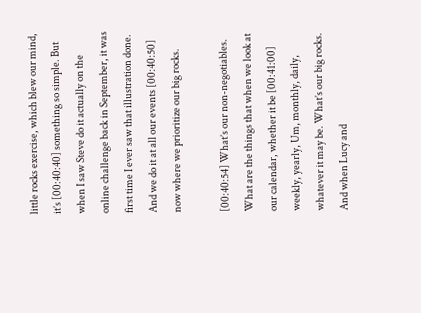little rocks exercise, which blew our mind, it’s [00:40:40] something so simple. But when I saw Steve do it actually on the online challenge back in September, it was first time I ever saw that illustration done. And we do it at all our events [00:40:50] now where we prioritize our big rocks.

[00:40:54] What’s our non-negotiables. What are the things that when we look at our calendar, whether it be [00:41:00] weekly, yearly, Um, monthly, daily, whatever it may be. What’s our big rocks. And when Lucy and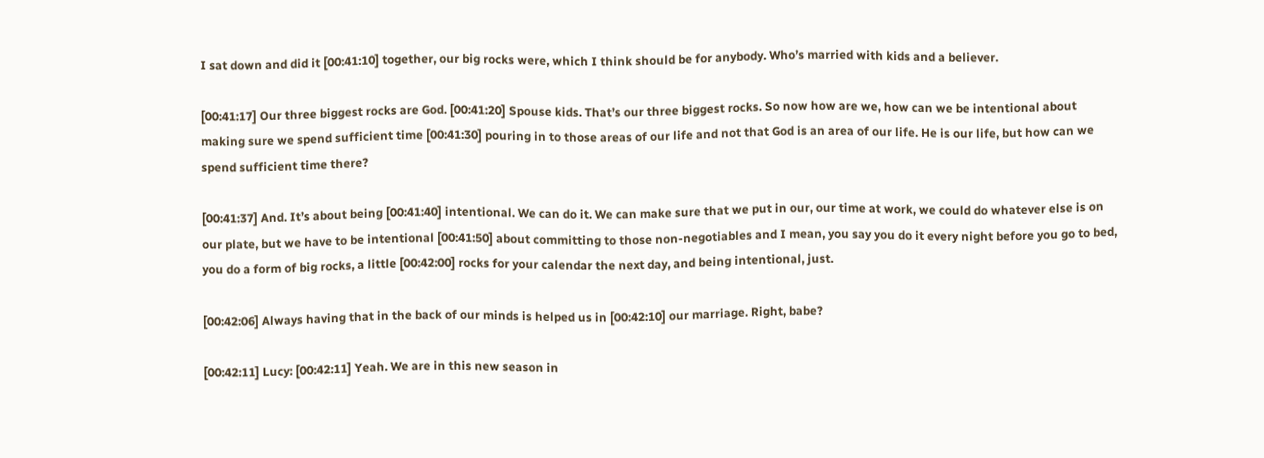I sat down and did it [00:41:10] together, our big rocks were, which I think should be for anybody. Who’s married with kids and a believer.

[00:41:17] Our three biggest rocks are God. [00:41:20] Spouse kids. That’s our three biggest rocks. So now how are we, how can we be intentional about making sure we spend sufficient time [00:41:30] pouring in to those areas of our life and not that God is an area of our life. He is our life, but how can we spend sufficient time there?

[00:41:37] And. It’s about being [00:41:40] intentional. We can do it. We can make sure that we put in our, our time at work, we could do whatever else is on our plate, but we have to be intentional [00:41:50] about committing to those non-negotiables and I mean, you say you do it every night before you go to bed, you do a form of big rocks, a little [00:42:00] rocks for your calendar the next day, and being intentional, just.

[00:42:06] Always having that in the back of our minds is helped us in [00:42:10] our marriage. Right, babe?

[00:42:11] Lucy: [00:42:11] Yeah. We are in this new season in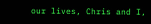our lives, Chris and I,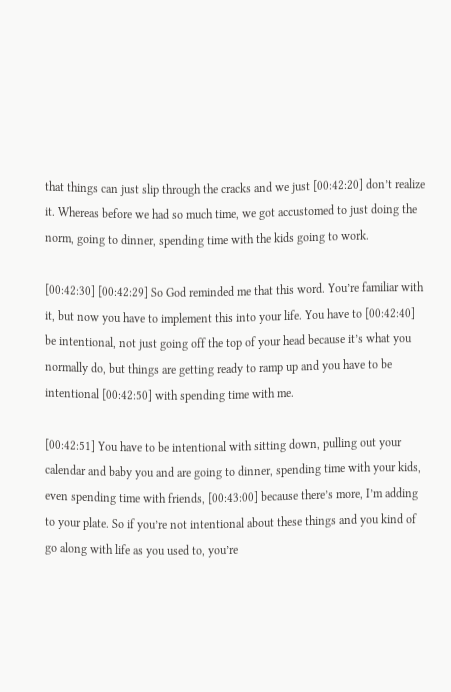that things can just slip through the cracks and we just [00:42:20] don’t realize it. Whereas before we had so much time, we got accustomed to just doing the norm, going to dinner, spending time with the kids going to work.

[00:42:30] [00:42:29] So God reminded me that this word. You’re familiar with it, but now you have to implement this into your life. You have to [00:42:40] be intentional, not just going off the top of your head because it’s what you normally do, but things are getting ready to ramp up and you have to be intentional [00:42:50] with spending time with me.

[00:42:51] You have to be intentional with sitting down, pulling out your calendar and baby you and are going to dinner, spending time with your kids, even spending time with friends, [00:43:00] because there’s more, I’m adding to your plate. So if you’re not intentional about these things and you kind of go along with life as you used to, you’re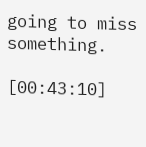going to miss something.

[00:43:10]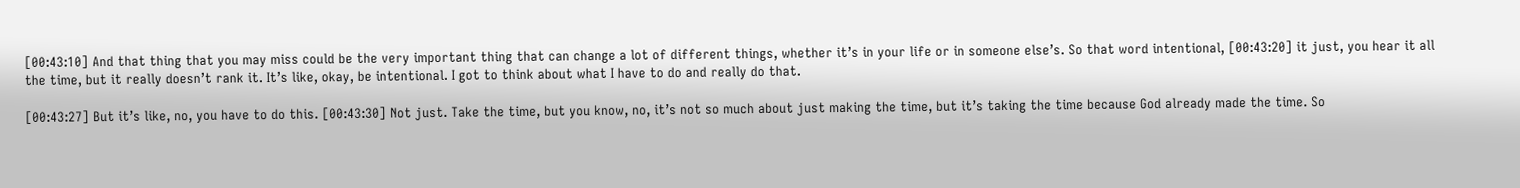[00:43:10] And that thing that you may miss could be the very important thing that can change a lot of different things, whether it’s in your life or in someone else’s. So that word intentional, [00:43:20] it just, you hear it all the time, but it really doesn’t rank it. It’s like, okay, be intentional. I got to think about what I have to do and really do that.

[00:43:27] But it’s like, no, you have to do this. [00:43:30] Not just. Take the time, but you know, no, it’s not so much about just making the time, but it’s taking the time because God already made the time. So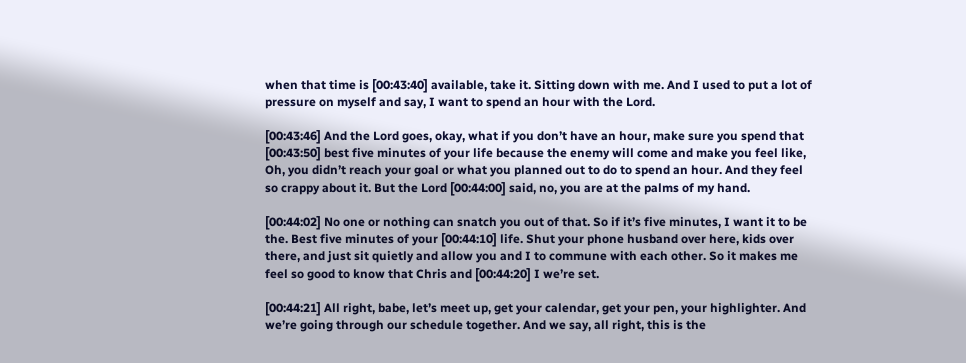when that time is [00:43:40] available, take it. Sitting down with me. And I used to put a lot of pressure on myself and say, I want to spend an hour with the Lord.

[00:43:46] And the Lord goes, okay, what if you don’t have an hour, make sure you spend that [00:43:50] best five minutes of your life because the enemy will come and make you feel like, Oh, you didn’t reach your goal or what you planned out to do to spend an hour. And they feel so crappy about it. But the Lord [00:44:00] said, no, you are at the palms of my hand.

[00:44:02] No one or nothing can snatch you out of that. So if it’s five minutes, I want it to be the. Best five minutes of your [00:44:10] life. Shut your phone husband over here, kids over there, and just sit quietly and allow you and I to commune with each other. So it makes me feel so good to know that Chris and [00:44:20] I we’re set.

[00:44:21] All right, babe, let’s meet up, get your calendar, get your pen, your highlighter. And we’re going through our schedule together. And we say, all right, this is the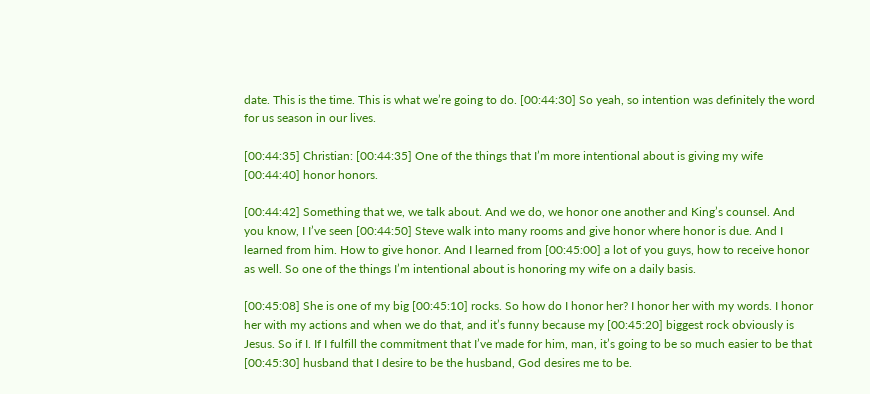date. This is the time. This is what we’re going to do. [00:44:30] So yeah, so intention was definitely the word for us season in our lives.

[00:44:35] Christian: [00:44:35] One of the things that I’m more intentional about is giving my wife [00:44:40] honor honors.

[00:44:42] Something that we, we talk about. And we do, we honor one another and King’s counsel. And you know, I I’ve seen [00:44:50] Steve walk into many rooms and give honor where honor is due. And I learned from him. How to give honor. And I learned from [00:45:00] a lot of you guys, how to receive honor as well. So one of the things I’m intentional about is honoring my wife on a daily basis.

[00:45:08] She is one of my big [00:45:10] rocks. So how do I honor her? I honor her with my words. I honor her with my actions and when we do that, and it’s funny because my [00:45:20] biggest rock obviously is Jesus. So if I. If I fulfill the commitment that I’ve made for him, man, it’s going to be so much easier to be that [00:45:30] husband that I desire to be the husband, God desires me to be.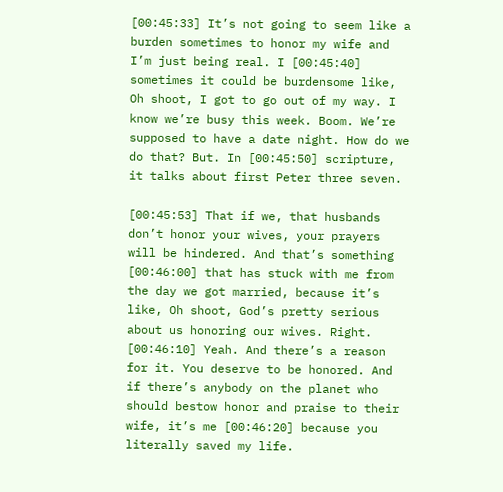[00:45:33] It’s not going to seem like a burden sometimes to honor my wife and I’m just being real. I [00:45:40] sometimes it could be burdensome like, Oh shoot, I got to go out of my way. I know we’re busy this week. Boom. We’re supposed to have a date night. How do we do that? But. In [00:45:50] scripture, it talks about first Peter three seven.

[00:45:53] That if we, that husbands don’t honor your wives, your prayers will be hindered. And that’s something [00:46:00] that has stuck with me from the day we got married, because it’s like, Oh shoot, God’s pretty serious about us honoring our wives. Right. [00:46:10] Yeah. And there’s a reason for it. You deserve to be honored. And if there’s anybody on the planet who should bestow honor and praise to their wife, it’s me [00:46:20] because you literally saved my life.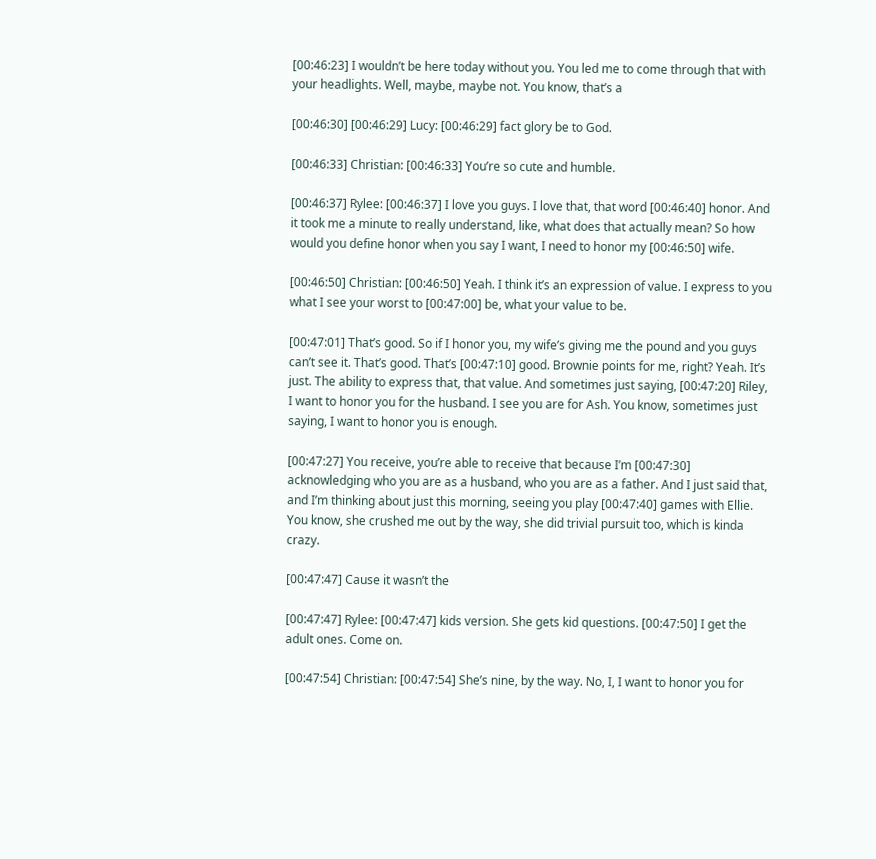[00:46:23] I wouldn’t be here today without you. You led me to come through that with your headlights. Well, maybe, maybe not. You know, that’s a

[00:46:30] [00:46:29] Lucy: [00:46:29] fact glory be to God.

[00:46:33] Christian: [00:46:33] You’re so cute and humble.

[00:46:37] Rylee: [00:46:37] I love you guys. I love that, that word [00:46:40] honor. And it took me a minute to really understand, like, what does that actually mean? So how would you define honor when you say I want, I need to honor my [00:46:50] wife.

[00:46:50] Christian: [00:46:50] Yeah. I think it’s an expression of value. I express to you what I see your worst to [00:47:00] be, what your value to be.

[00:47:01] That’s good. So if I honor you, my wife’s giving me the pound and you guys can’t see it. That’s good. That’s [00:47:10] good. Brownie points for me, right? Yeah. It’s just. The ability to express that, that value. And sometimes just saying, [00:47:20] Riley, I want to honor you for the husband. I see you are for Ash. You know, sometimes just saying, I want to honor you is enough.

[00:47:27] You receive, you’re able to receive that because I’m [00:47:30] acknowledging who you are as a husband, who you are as a father. And I just said that, and I’m thinking about just this morning, seeing you play [00:47:40] games with Ellie. You know, she crushed me out by the way, she did trivial pursuit too, which is kinda crazy.

[00:47:47] Cause it wasn’t the

[00:47:47] Rylee: [00:47:47] kids version. She gets kid questions. [00:47:50] I get the adult ones. Come on.

[00:47:54] Christian: [00:47:54] She’s nine, by the way. No, I, I want to honor you for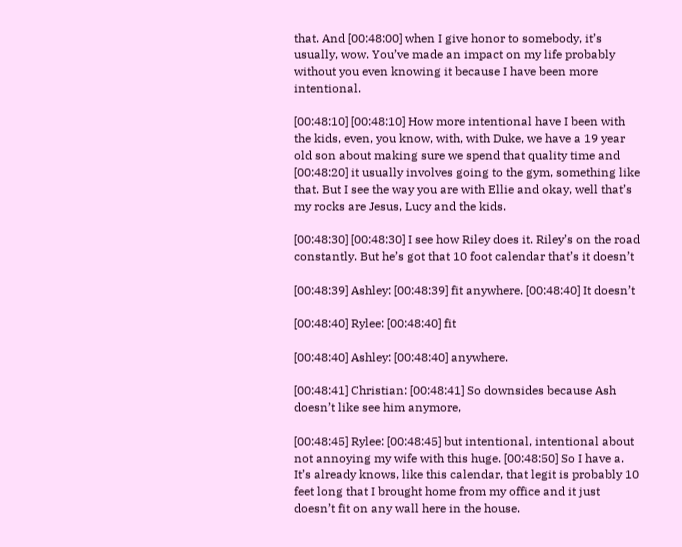that. And [00:48:00] when I give honor to somebody, it’s usually, wow. You’ve made an impact on my life probably without you even knowing it because I have been more intentional.

[00:48:10] [00:48:10] How more intentional have I been with the kids, even, you know, with, with Duke, we have a 19 year old son about making sure we spend that quality time and [00:48:20] it usually involves going to the gym, something like that. But I see the way you are with Ellie and okay, well that’s my rocks are Jesus, Lucy and the kids.

[00:48:30] [00:48:30] I see how Riley does it. Riley’s on the road constantly. But he’s got that 10 foot calendar that’s it doesn’t

[00:48:39] Ashley: [00:48:39] fit anywhere. [00:48:40] It doesn’t

[00:48:40] Rylee: [00:48:40] fit

[00:48:40] Ashley: [00:48:40] anywhere.

[00:48:41] Christian: [00:48:41] So downsides because Ash doesn’t like see him anymore,

[00:48:45] Rylee: [00:48:45] but intentional, intentional about not annoying my wife with this huge. [00:48:50] So I have a. It’s already knows, like this calendar, that legit is probably 10 feet long that I brought home from my office and it just doesn’t fit on any wall here in the house.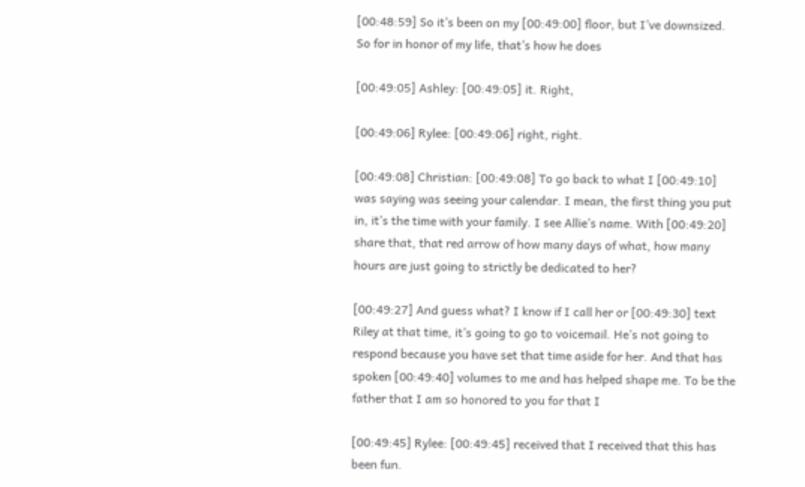[00:48:59] So it’s been on my [00:49:00] floor, but I’ve downsized. So for in honor of my life, that’s how he does

[00:49:05] Ashley: [00:49:05] it. Right,

[00:49:06] Rylee: [00:49:06] right, right.

[00:49:08] Christian: [00:49:08] To go back to what I [00:49:10] was saying was seeing your calendar. I mean, the first thing you put in, it’s the time with your family. I see Allie’s name. With [00:49:20] share that, that red arrow of how many days of what, how many hours are just going to strictly be dedicated to her?

[00:49:27] And guess what? I know if I call her or [00:49:30] text Riley at that time, it’s going to go to voicemail. He’s not going to respond because you have set that time aside for her. And that has spoken [00:49:40] volumes to me and has helped shape me. To be the father that I am so honored to you for that I

[00:49:45] Rylee: [00:49:45] received that I received that this has been fun.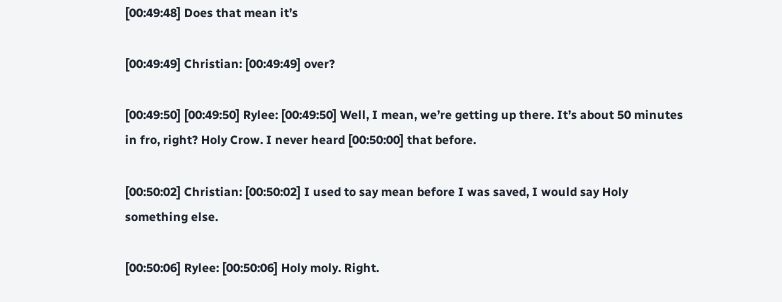[00:49:48] Does that mean it’s

[00:49:49] Christian: [00:49:49] over?

[00:49:50] [00:49:50] Rylee: [00:49:50] Well, I mean, we’re getting up there. It’s about 50 minutes in fro, right? Holy Crow. I never heard [00:50:00] that before.

[00:50:02] Christian: [00:50:02] I used to say mean before I was saved, I would say Holy something else.

[00:50:06] Rylee: [00:50:06] Holy moly. Right.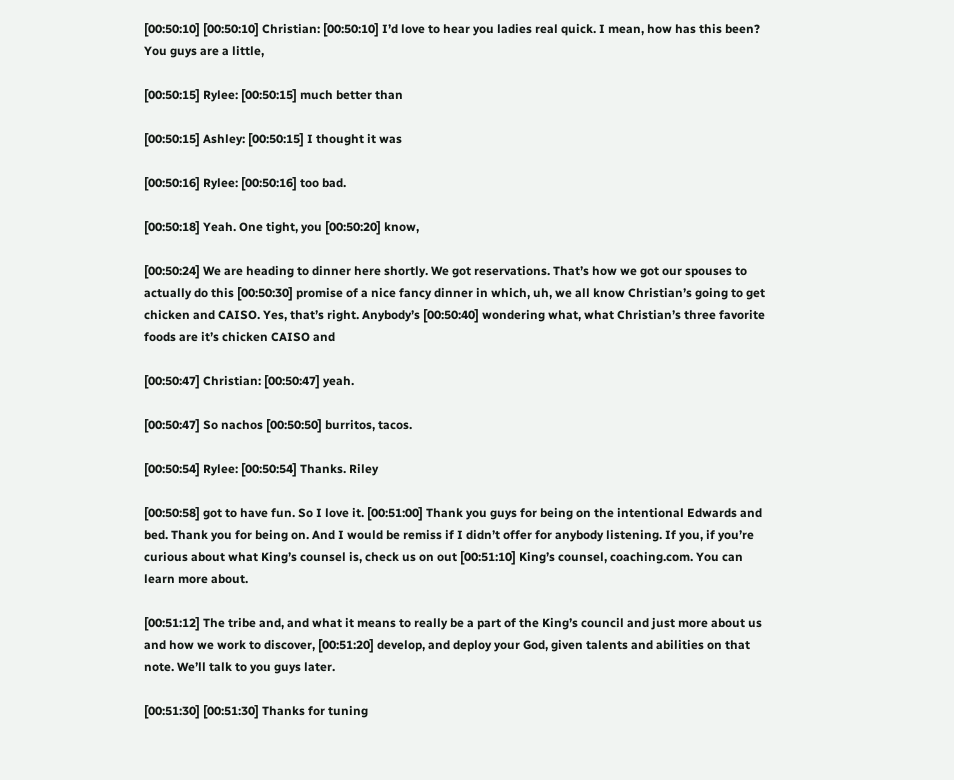[00:50:10] [00:50:10] Christian: [00:50:10] I’d love to hear you ladies real quick. I mean, how has this been? You guys are a little,

[00:50:15] Rylee: [00:50:15] much better than

[00:50:15] Ashley: [00:50:15] I thought it was

[00:50:16] Rylee: [00:50:16] too bad.

[00:50:18] Yeah. One tight, you [00:50:20] know,

[00:50:24] We are heading to dinner here shortly. We got reservations. That’s how we got our spouses to actually do this [00:50:30] promise of a nice fancy dinner in which, uh, we all know Christian’s going to get chicken and CAISO. Yes, that’s right. Anybody’s [00:50:40] wondering what, what Christian’s three favorite foods are it’s chicken CAISO and

[00:50:47] Christian: [00:50:47] yeah.

[00:50:47] So nachos [00:50:50] burritos, tacos.

[00:50:54] Rylee: [00:50:54] Thanks. Riley

[00:50:58] got to have fun. So I love it. [00:51:00] Thank you guys for being on the intentional Edwards and bed. Thank you for being on. And I would be remiss if I didn’t offer for anybody listening. If you, if you’re curious about what King’s counsel is, check us on out [00:51:10] King’s counsel, coaching.com. You can learn more about.

[00:51:12] The tribe and, and what it means to really be a part of the King’s council and just more about us and how we work to discover, [00:51:20] develop, and deploy your God, given talents and abilities on that note. We’ll talk to you guys later.

[00:51:30] [00:51:30] Thanks for tuning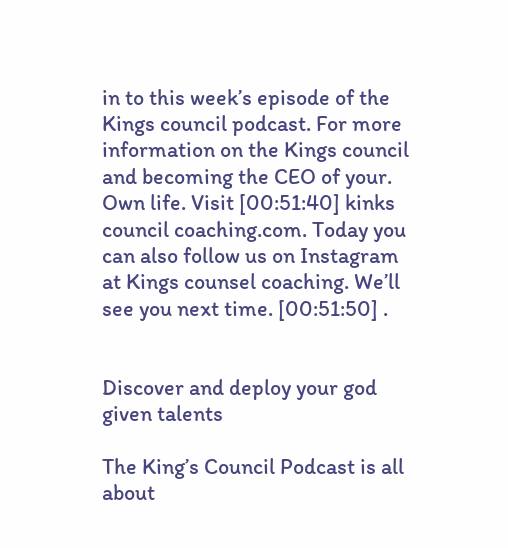in to this week’s episode of the Kings council podcast. For more information on the Kings council and becoming the CEO of your. Own life. Visit [00:51:40] kinks council coaching.com. Today you can also follow us on Instagram at Kings counsel coaching. We’ll see you next time. [00:51:50] .


Discover and deploy your god given talents

The King’s Council Podcast is all about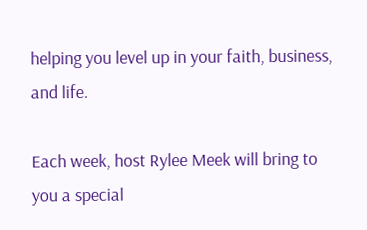helping you level up in your faith, business, and life.

Each week, host Rylee Meek will bring to you a special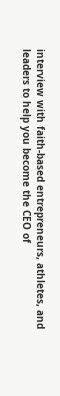interview with faith-based entrepreneurs, athletes, and leaders to help you become the CEO of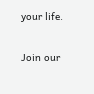your life.

Join our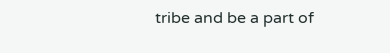tribe and be a part of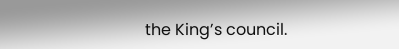the King’s council.